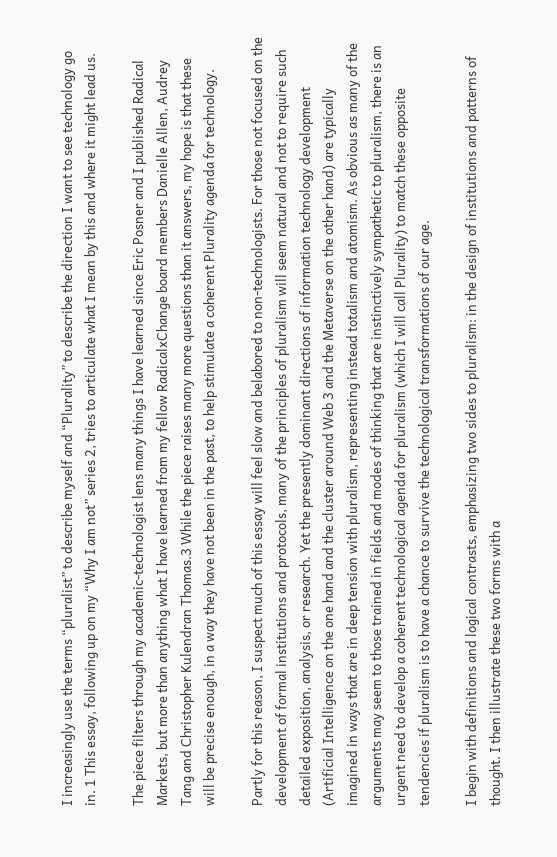I increasingly use the terms “pluralist” to describe myself and “Plurality” to describe the direction I want to see technology go in. 1 This essay, following up on my “Why I am not” series 2, tries to articulate what I mean by this and where it might lead us.

The piece filters through my academic-technologist lens many things I have learned since Eric Posner and I published Radical Markets, but more than anything what I have learned from my fellow RadicalxChange board members Danielle Allen, Audrey Tang and Christopher Kulendran Thomas.3 While the piece raises many more questions than it answers, my hope is that these will be precise enough, in a way they have not been in the past, to help stimulate a coherent Plurality agenda for technology.

Partly for this reason, I suspect much of this essay will feel slow and belabored to non-technologists. For those not focused on the development of formal institutions and protocols, many of the principles of pluralism will seem natural and not to require such detailed exposition, analysis, or research. Yet the presently dominant directions of information technology development (Artificial Intelligence on the one hand and the cluster around Web 3 and the Metaverse on the other hand) are typically imagined in ways that are in deep tension with pluralism, representing instead totalism and atomism. As obvious as many of the arguments may seem to those trained in fields and modes of thinking that are instinctively sympathetic to pluralism, there is an urgent need to develop a coherent technological agenda for pluralism (which I will call Plurality) to match these opposite tendencies if pluralism is to have a chance to survive the technological transformations of our age.

I begin with definitions and logical contrasts, emphasizing two sides to pluralism: in the design of institutions and patterns of thought. I then illustrate these two forms with a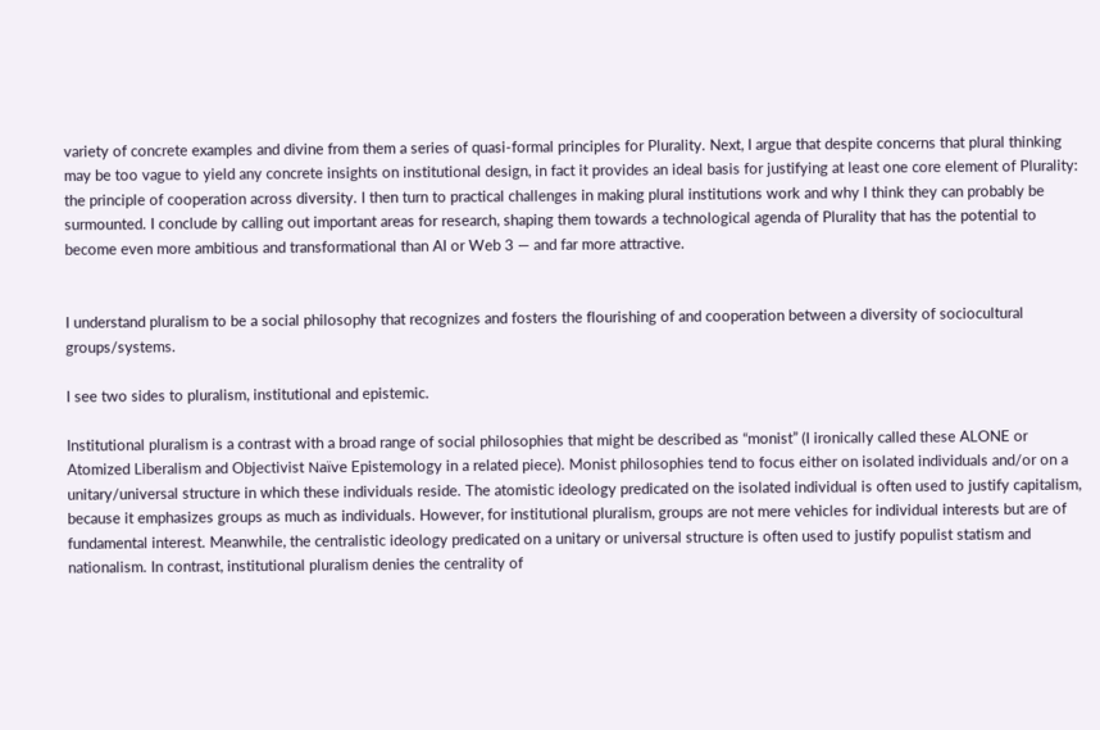variety of concrete examples and divine from them a series of quasi-formal principles for Plurality. Next, I argue that despite concerns that plural thinking may be too vague to yield any concrete insights on institutional design, in fact it provides an ideal basis for justifying at least one core element of Plurality: the principle of cooperation across diversity. I then turn to practical challenges in making plural institutions work and why I think they can probably be surmounted. I conclude by calling out important areas for research, shaping them towards a technological agenda of Plurality that has the potential to become even more ambitious and transformational than AI or Web 3 — and far more attractive.


I understand pluralism to be a social philosophy that recognizes and fosters the flourishing of and cooperation between a diversity of sociocultural groups/systems.

I see two sides to pluralism, institutional and epistemic.

Institutional pluralism is a contrast with a broad range of social philosophies that might be described as “monist” (I ironically called these ALONE or Atomized Liberalism and Objectivist Naïve Epistemology in a related piece). Monist philosophies tend to focus either on isolated individuals and/or on a unitary/universal structure in which these individuals reside. The atomistic ideology predicated on the isolated individual is often used to justify capitalism, because it emphasizes groups as much as individuals. However, for institutional pluralism, groups are not mere vehicles for individual interests but are of fundamental interest. Meanwhile, the centralistic ideology predicated on a unitary or universal structure is often used to justify populist statism and nationalism. In contrast, institutional pluralism denies the centrality of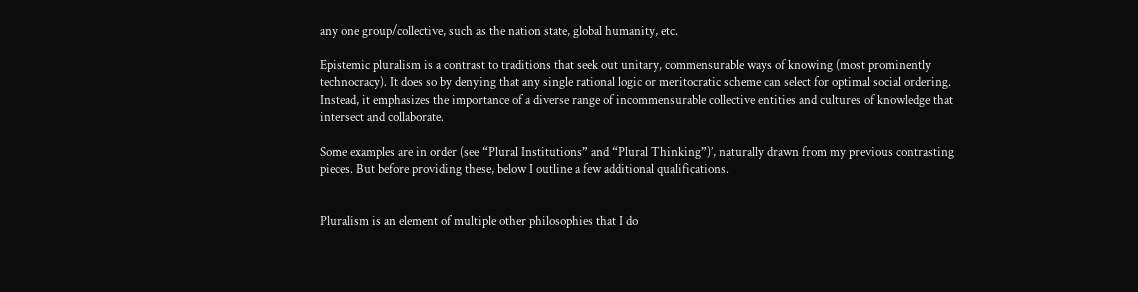any one group/collective, such as the nation state, global humanity, etc.

Epistemic pluralism is a contrast to traditions that seek out unitary, commensurable ways of knowing (most prominently technocracy). It does so by denying that any single rational logic or meritocratic scheme can select for optimal social ordering. Instead, it emphasizes the importance of a diverse range of incommensurable collective entities and cultures of knowledge that intersect and collaborate.

Some examples are in order (see “Plural Institutions” and “Plural Thinking”)’, naturally drawn from my previous contrasting pieces. But before providing these, below I outline a few additional qualifications.


Pluralism is an element of multiple other philosophies that I do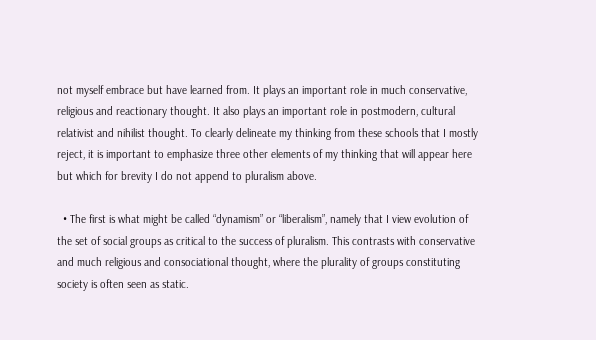not myself embrace but have learned from. It plays an important role in much conservative, religious and reactionary thought. It also plays an important role in postmodern, cultural relativist and nihilist thought. To clearly delineate my thinking from these schools that I mostly reject, it is important to emphasize three other elements of my thinking that will appear here but which for brevity I do not append to pluralism above.

  • The first is what might be called “dynamism” or “liberalism”, namely that I view evolution of the set of social groups as critical to the success of pluralism. This contrasts with conservative and much religious and consociational thought, where the plurality of groups constituting society is often seen as static.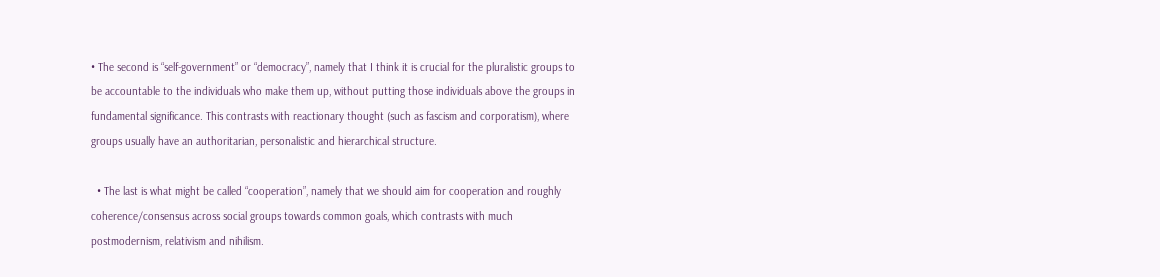• The second is “self-government” or “democracy”, namely that I think it is crucial for the pluralistic groups to be accountable to the individuals who make them up, without putting those individuals above the groups in fundamental significance. This contrasts with reactionary thought (such as fascism and corporatism), where groups usually have an authoritarian, personalistic and hierarchical structure.

  • The last is what might be called “cooperation”, namely that we should aim for cooperation and roughly coherence/consensus across social groups towards common goals, which contrasts with much postmodernism, relativism and nihilism.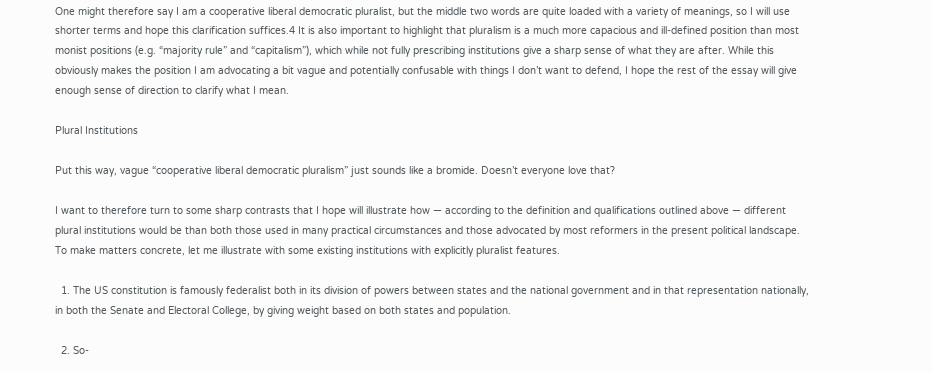One might therefore say I am a cooperative liberal democratic pluralist, but the middle two words are quite loaded with a variety of meanings, so I will use shorter terms and hope this clarification suffices.4 It is also important to highlight that pluralism is a much more capacious and ill-defined position than most monist positions (e.g. “majority rule” and “capitalism”), which while not fully prescribing institutions give a sharp sense of what they are after. While this obviously makes the position I am advocating a bit vague and potentially confusable with things I don’t want to defend, I hope the rest of the essay will give enough sense of direction to clarify what I mean.

Plural Institutions

Put this way, vague “cooperative liberal democratic pluralism” just sounds like a bromide. Doesn’t everyone love that?

I want to therefore turn to some sharp contrasts that I hope will illustrate how — according to the definition and qualifications outlined above — different plural institutions would be than both those used in many practical circumstances and those advocated by most reformers in the present political landscape. To make matters concrete, let me illustrate with some existing institutions with explicitly pluralist features.

  1. The US constitution is famously federalist both in its division of powers between states and the national government and in that representation nationally, in both the Senate and Electoral College, by giving weight based on both states and population.

  2. So-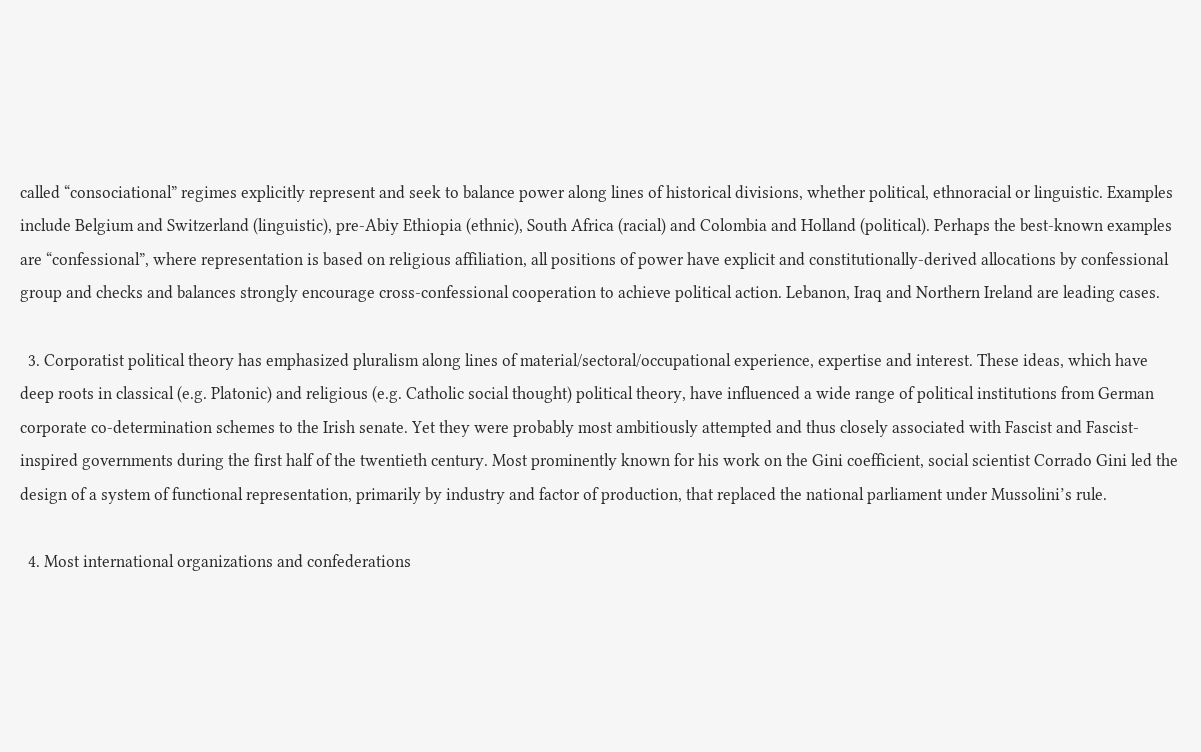called “consociational” regimes explicitly represent and seek to balance power along lines of historical divisions, whether political, ethnoracial or linguistic. Examples include Belgium and Switzerland (linguistic), pre-Abiy Ethiopia (ethnic), South Africa (racial) and Colombia and Holland (political). Perhaps the best-known examples are “confessional”, where representation is based on religious affiliation, all positions of power have explicit and constitutionally-derived allocations by confessional group and checks and balances strongly encourage cross-confessional cooperation to achieve political action. Lebanon, Iraq and Northern Ireland are leading cases.

  3. Corporatist political theory has emphasized pluralism along lines of material/sectoral/occupational experience, expertise and interest. These ideas, which have deep roots in classical (e.g. Platonic) and religious (e.g. Catholic social thought) political theory, have influenced a wide range of political institutions from German corporate co-determination schemes to the Irish senate. Yet they were probably most ambitiously attempted and thus closely associated with Fascist and Fascist-inspired governments during the first half of the twentieth century. Most prominently known for his work on the Gini coefficient, social scientist Corrado Gini led the design of a system of functional representation, primarily by industry and factor of production, that replaced the national parliament under Mussolini’s rule.

  4. Most international organizations and confederations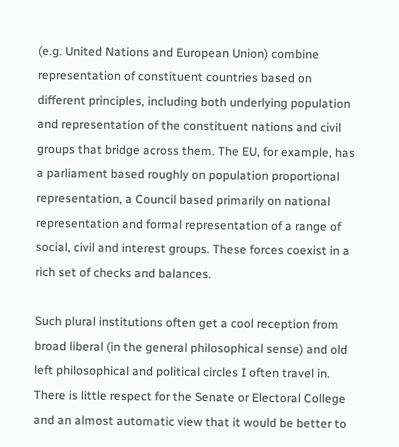(e.g. United Nations and European Union) combine representation of constituent countries based on different principles, including both underlying population and representation of the constituent nations and civil groups that bridge across them. The EU, for example, has a parliament based roughly on population proportional representation, a Council based primarily on national representation and formal representation of a range of social, civil and interest groups. These forces coexist in a rich set of checks and balances.

Such plural institutions often get a cool reception from broad liberal (in the general philosophical sense) and old left philosophical and political circles I often travel in. There is little respect for the Senate or Electoral College and an almost automatic view that it would be better to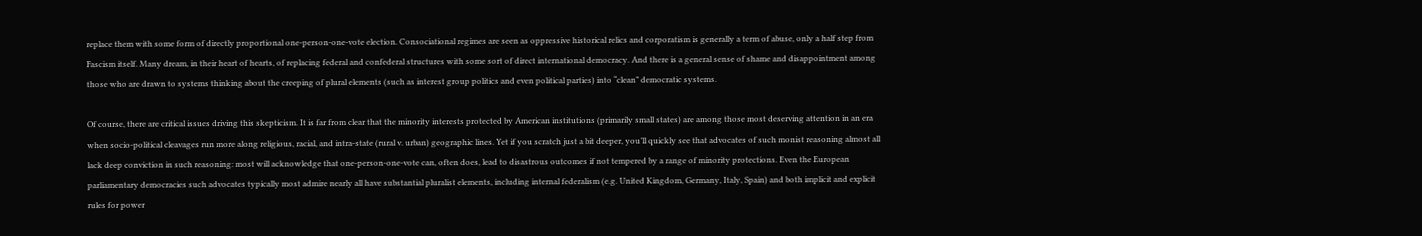replace them with some form of directly proportional one-person-one-vote election. Consociational regimes are seen as oppressive historical relics and corporatism is generally a term of abuse, only a half step from Fascism itself. Many dream, in their heart of hearts, of replacing federal and confederal structures with some sort of direct international democracy. And there is a general sense of shame and disappointment among those who are drawn to systems thinking about the creeping of plural elements (such as interest group politics and even political parties) into “clean” democratic systems.

Of course, there are critical issues driving this skepticism. It is far from clear that the minority interests protected by American institutions (primarily small states) are among those most deserving attention in an era when socio-political cleavages run more along religious, racial, and intra-state (rural v. urban) geographic lines. Yet if you scratch just a bit deeper, you’ll quickly see that advocates of such monist reasoning almost all lack deep conviction in such reasoning: most will acknowledge that one-person-one-vote can, often does, lead to disastrous outcomes if not tempered by a range of minority protections. Even the European parliamentary democracies such advocates typically most admire nearly all have substantial pluralist elements, including internal federalism (e.g. United Kingdom, Germany, Italy, Spain) and both implicit and explicit rules for power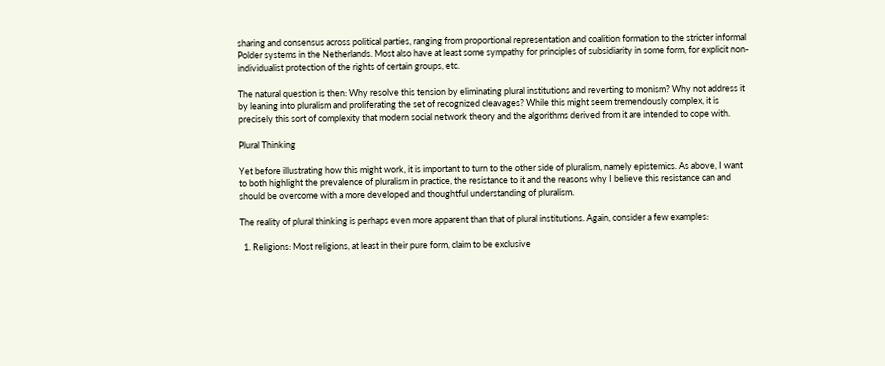sharing and consensus across political parties, ranging from proportional representation and coalition formation to the stricter informal Polder systems in the Netherlands. Most also have at least some sympathy for principles of subsidiarity in some form, for explicit non-individualist protection of the rights of certain groups, etc.

The natural question is then: Why resolve this tension by eliminating plural institutions and reverting to monism? Why not address it by leaning into pluralism and proliferating the set of recognized cleavages? While this might seem tremendously complex, it is precisely this sort of complexity that modern social network theory and the algorithms derived from it are intended to cope with.

Plural Thinking

Yet before illustrating how this might work, it is important to turn to the other side of pluralism, namely epistemics. As above, I want to both highlight the prevalence of pluralism in practice, the resistance to it and the reasons why I believe this resistance can and should be overcome with a more developed and thoughtful understanding of pluralism.

The reality of plural thinking is perhaps even more apparent than that of plural institutions. Again, consider a few examples:

  1. Religions: Most religions, at least in their pure form, claim to be exclusive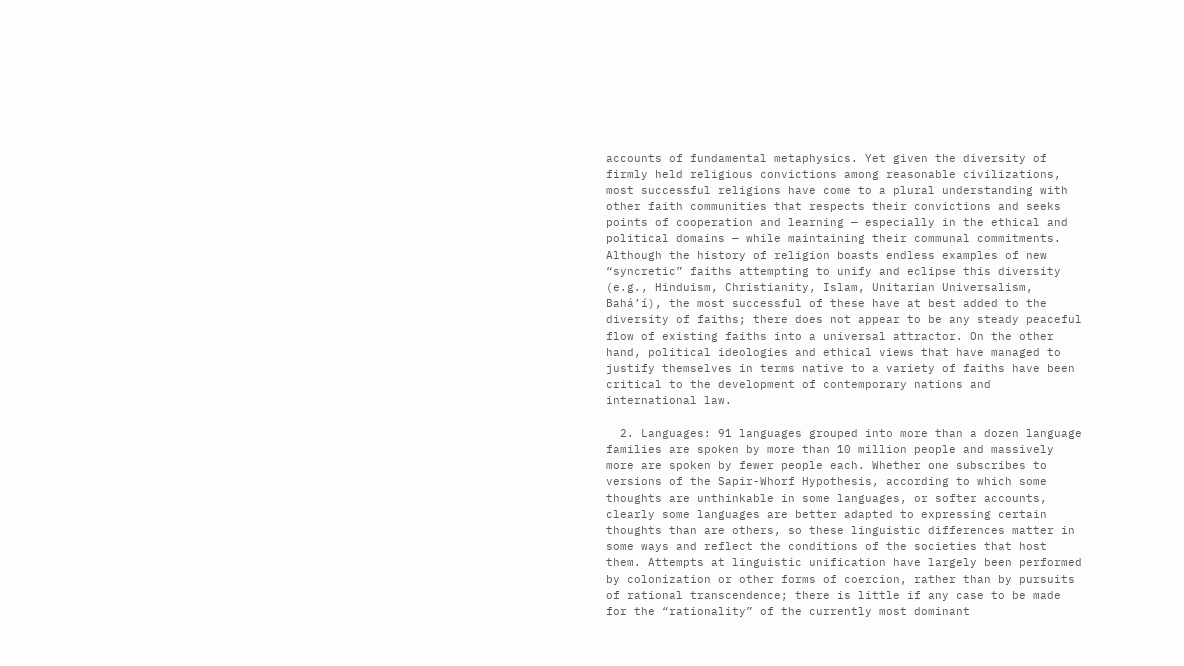accounts of fundamental metaphysics. Yet given the diversity of firmly held religious convictions among reasonable civilizations, most successful religions have come to a plural understanding with other faith communities that respects their convictions and seeks points of cooperation and learning — especially in the ethical and political domains — while maintaining their communal commitments. Although the history of religion boasts endless examples of new “syncretic” faiths attempting to unify and eclipse this diversity (e.g., Hinduism, Christianity, Islam, Unitarian Universalism, Bahá’í), the most successful of these have at best added to the diversity of faiths; there does not appear to be any steady peaceful flow of existing faiths into a universal attractor. On the other hand, political ideologies and ethical views that have managed to justify themselves in terms native to a variety of faiths have been critical to the development of contemporary nations and international law.

  2. Languages: 91 languages grouped into more than a dozen language families are spoken by more than 10 million people and massively more are spoken by fewer people each. Whether one subscribes to versions of the Sapir-Whorf Hypothesis, according to which some thoughts are unthinkable in some languages, or softer accounts, clearly some languages are better adapted to expressing certain thoughts than are others, so these linguistic differences matter in some ways and reflect the conditions of the societies that host them. Attempts at linguistic unification have largely been performed by colonization or other forms of coercion, rather than by pursuits of rational transcendence; there is little if any case to be made for the “rationality” of the currently most dominant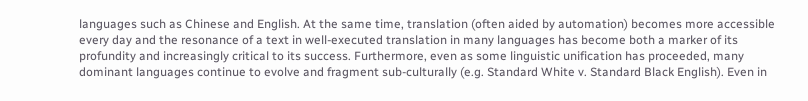languages such as Chinese and English. At the same time, translation (often aided by automation) becomes more accessible every day and the resonance of a text in well-executed translation in many languages has become both a marker of its profundity and increasingly critical to its success. Furthermore, even as some linguistic unification has proceeded, many dominant languages continue to evolve and fragment sub-culturally (e.g. Standard White v. Standard Black English). Even in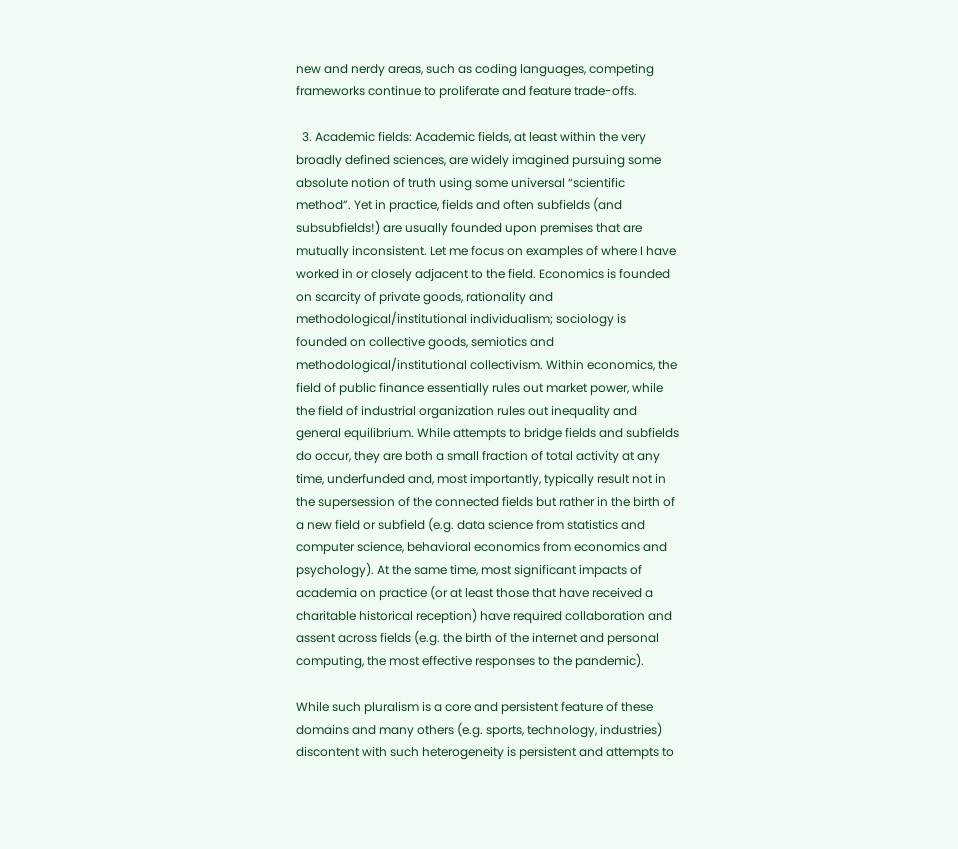new and nerdy areas, such as coding languages, competing frameworks continue to proliferate and feature trade-offs.

  3. Academic fields: Academic fields, at least within the very broadly defined sciences, are widely imagined pursuing some absolute notion of truth using some universal “scientific method”. Yet in practice, fields and often subfields (and subsubfields!) are usually founded upon premises that are mutually inconsistent. Let me focus on examples of where I have worked in or closely adjacent to the field. Economics is founded on scarcity of private goods, rationality and methodological/institutional individualism; sociology is founded on collective goods, semiotics and methodological/institutional collectivism. Within economics, the field of public finance essentially rules out market power, while the field of industrial organization rules out inequality and general equilibrium. While attempts to bridge fields and subfields do occur, they are both a small fraction of total activity at any time, underfunded and, most importantly, typically result not in the supersession of the connected fields but rather in the birth of a new field or subfield (e.g. data science from statistics and computer science, behavioral economics from economics and psychology). At the same time, most significant impacts of academia on practice (or at least those that have received a charitable historical reception) have required collaboration and assent across fields (e.g. the birth of the internet and personal computing, the most effective responses to the pandemic).

While such pluralism is a core and persistent feature of these domains and many others (e.g. sports, technology, industries) discontent with such heterogeneity is persistent and attempts to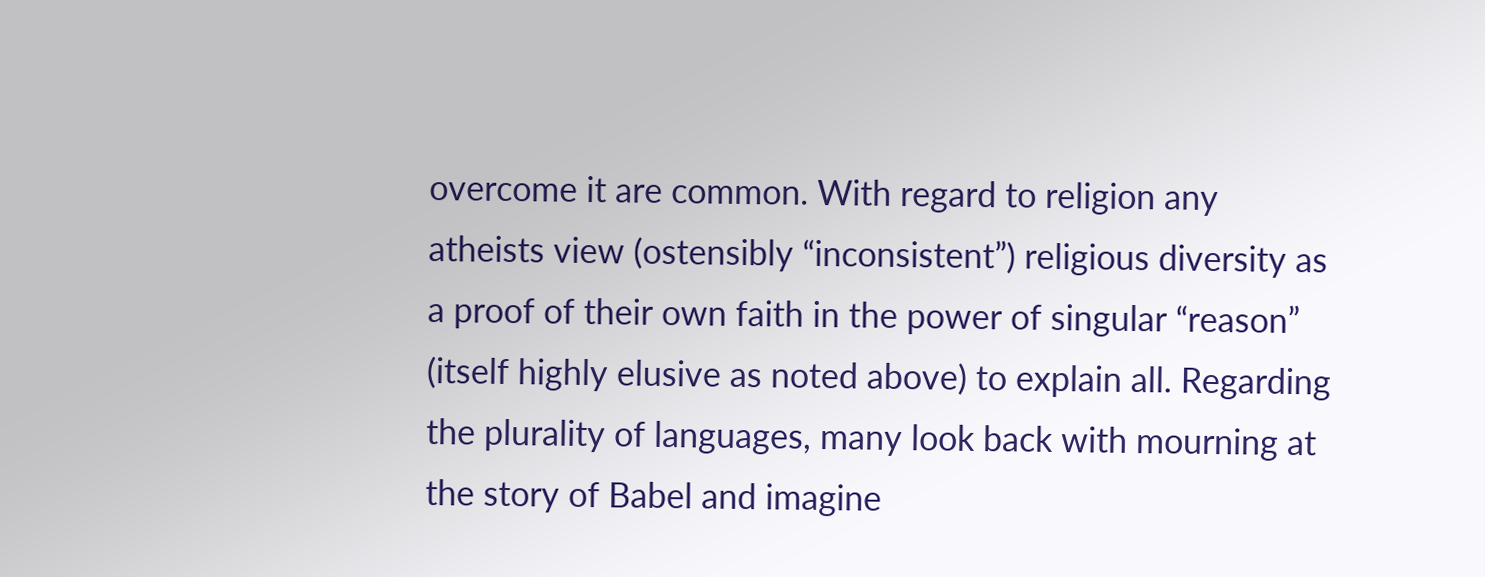overcome it are common. With regard to religion any atheists view (ostensibly “inconsistent”) religious diversity as a proof of their own faith in the power of singular “reason” (itself highly elusive as noted above) to explain all. Regarding the plurality of languages, many look back with mourning at the story of Babel and imagine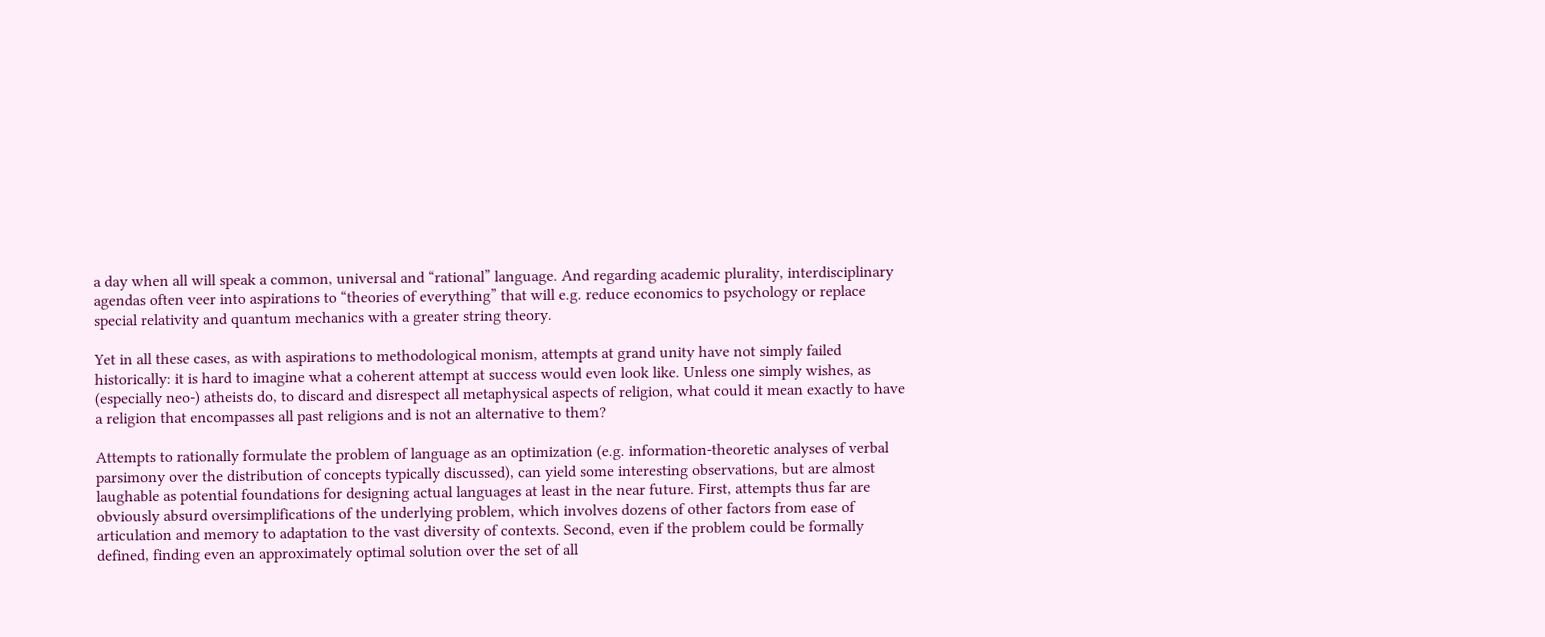a day when all will speak a common, universal and “rational” language. And regarding academic plurality, interdisciplinary agendas often veer into aspirations to “theories of everything” that will e.g. reduce economics to psychology or replace special relativity and quantum mechanics with a greater string theory.

Yet in all these cases, as with aspirations to methodological monism, attempts at grand unity have not simply failed historically: it is hard to imagine what a coherent attempt at success would even look like. Unless one simply wishes, as (especially neo-) atheists do, to discard and disrespect all metaphysical aspects of religion, what could it mean exactly to have a religion that encompasses all past religions and is not an alternative to them?

Attempts to rationally formulate the problem of language as an optimization (e.g. information-theoretic analyses of verbal parsimony over the distribution of concepts typically discussed), can yield some interesting observations, but are almost laughable as potential foundations for designing actual languages at least in the near future. First, attempts thus far are obviously absurd oversimplifications of the underlying problem, which involves dozens of other factors from ease of articulation and memory to adaptation to the vast diversity of contexts. Second, even if the problem could be formally defined, finding even an approximately optimal solution over the set of all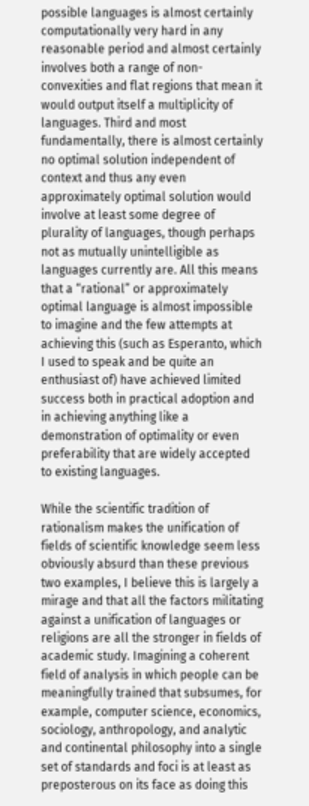possible languages is almost certainly computationally very hard in any reasonable period and almost certainly involves both a range of non-convexities and flat regions that mean it would output itself a multiplicity of languages. Third and most fundamentally, there is almost certainly no optimal solution independent of context and thus any even approximately optimal solution would involve at least some degree of plurality of languages, though perhaps not as mutually unintelligible as languages currently are. All this means that a “rational” or approximately optimal language is almost impossible to imagine and the few attempts at achieving this (such as Esperanto, which I used to speak and be quite an enthusiast of) have achieved limited success both in practical adoption and in achieving anything like a demonstration of optimality or even preferability that are widely accepted to existing languages.

While the scientific tradition of rationalism makes the unification of fields of scientific knowledge seem less obviously absurd than these previous two examples, I believe this is largely a mirage and that all the factors militating against a unification of languages or religions are all the stronger in fields of academic study. Imagining a coherent field of analysis in which people can be meaningfully trained that subsumes, for example, computer science, economics, sociology, anthropology, and analytic and continental philosophy into a single set of standards and foci is at least as preposterous on its face as doing this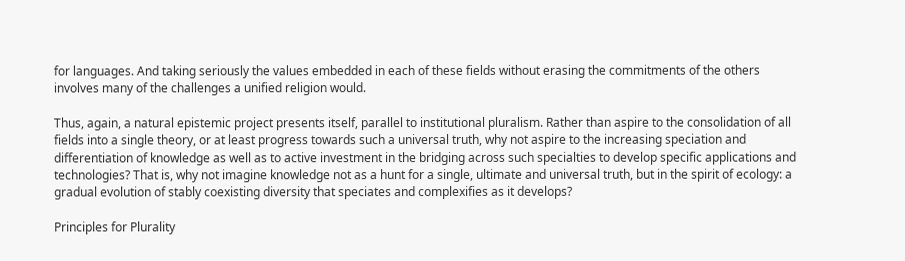for languages. And taking seriously the values embedded in each of these fields without erasing the commitments of the others involves many of the challenges a unified religion would.

Thus, again, a natural epistemic project presents itself, parallel to institutional pluralism. Rather than aspire to the consolidation of all fields into a single theory, or at least progress towards such a universal truth, why not aspire to the increasing speciation and differentiation of knowledge as well as to active investment in the bridging across such specialties to develop specific applications and technologies? That is, why not imagine knowledge not as a hunt for a single, ultimate and universal truth, but in the spirit of ecology: a gradual evolution of stably coexisting diversity that speciates and complexifies as it develops?

Principles for Plurality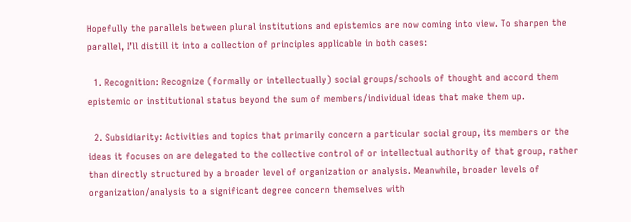Hopefully the parallels between plural institutions and epistemics are now coming into view. To sharpen the parallel, I’ll distill it into a collection of principles applicable in both cases:

  1. Recognition: Recognize (formally or intellectually) social groups/schools of thought and accord them epistemic or institutional status beyond the sum of members/individual ideas that make them up.

  2. Subsidiarity: Activities and topics that primarily concern a particular social group, its members or the ideas it focuses on are delegated to the collective control of or intellectual authority of that group, rather than directly structured by a broader level of organization or analysis. Meanwhile, broader levels of organization/analysis to a significant degree concern themselves with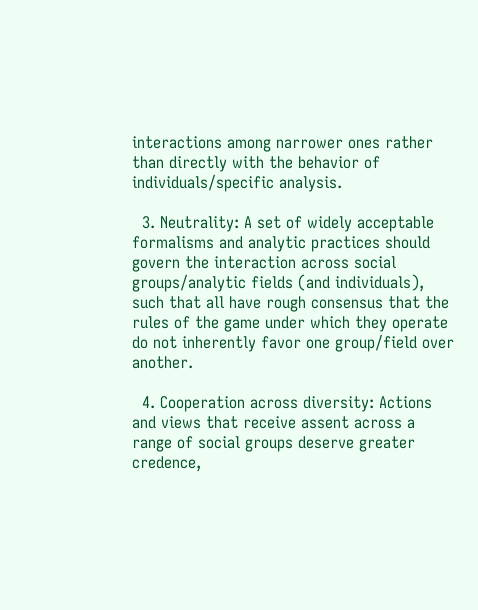interactions among narrower ones rather than directly with the behavior of individuals/specific analysis.

  3. Neutrality: A set of widely acceptable formalisms and analytic practices should govern the interaction across social groups/analytic fields (and individuals), such that all have rough consensus that the rules of the game under which they operate do not inherently favor one group/field over another.

  4. Cooperation across diversity: Actions and views that receive assent across a range of social groups deserve greater credence,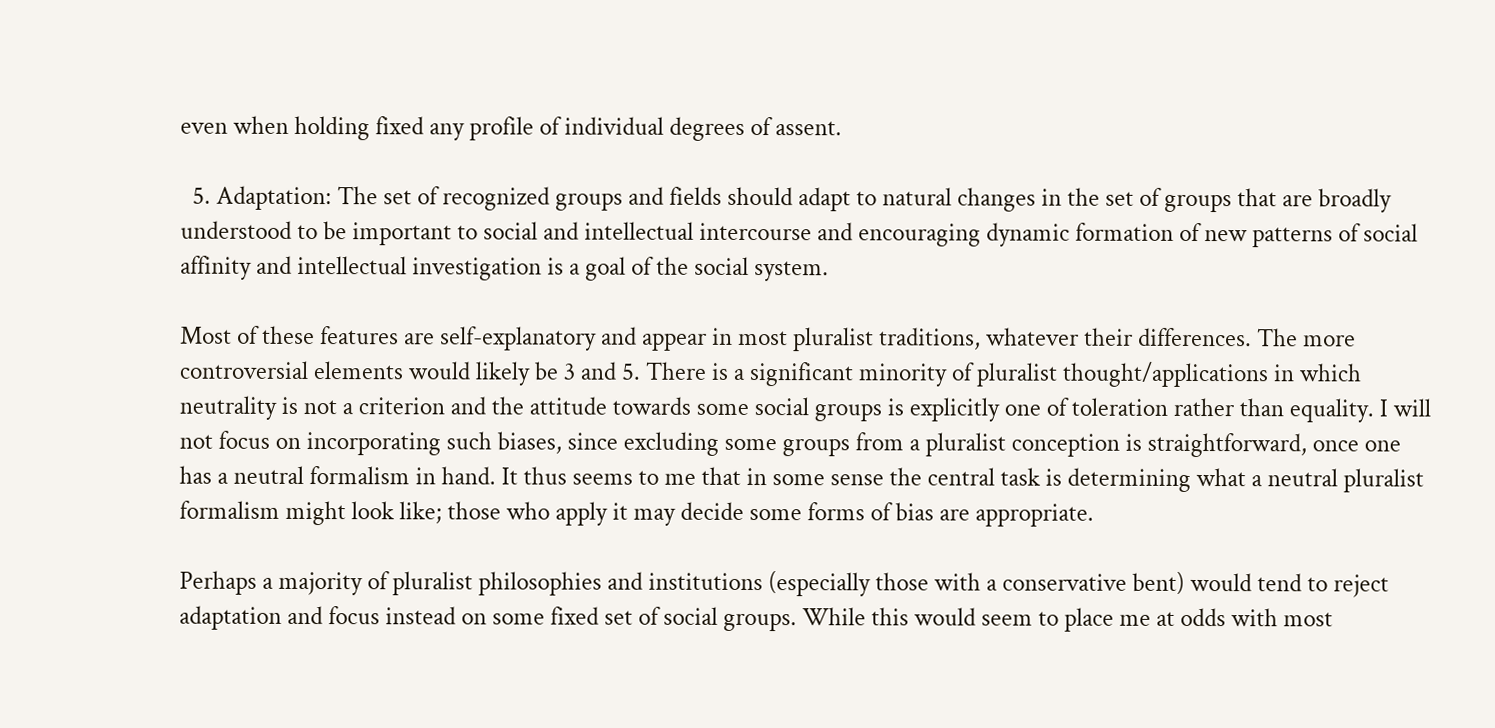even when holding fixed any profile of individual degrees of assent.

  5. Adaptation: The set of recognized groups and fields should adapt to natural changes in the set of groups that are broadly understood to be important to social and intellectual intercourse and encouraging dynamic formation of new patterns of social affinity and intellectual investigation is a goal of the social system.

Most of these features are self-explanatory and appear in most pluralist traditions, whatever their differences. The more controversial elements would likely be 3 and 5. There is a significant minority of pluralist thought/applications in which neutrality is not a criterion and the attitude towards some social groups is explicitly one of toleration rather than equality. I will not focus on incorporating such biases, since excluding some groups from a pluralist conception is straightforward, once one has a neutral formalism in hand. It thus seems to me that in some sense the central task is determining what a neutral pluralist formalism might look like; those who apply it may decide some forms of bias are appropriate.

Perhaps a majority of pluralist philosophies and institutions (especially those with a conservative bent) would tend to reject adaptation and focus instead on some fixed set of social groups. While this would seem to place me at odds with most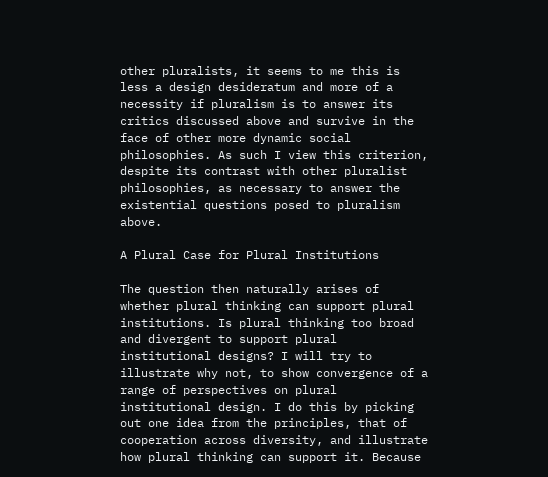other pluralists, it seems to me this is less a design desideratum and more of a necessity if pluralism is to answer its critics discussed above and survive in the face of other more dynamic social philosophies. As such I view this criterion, despite its contrast with other pluralist philosophies, as necessary to answer the existential questions posed to pluralism above.

A Plural Case for Plural Institutions

The question then naturally arises of whether plural thinking can support plural institutions. Is plural thinking too broad and divergent to support plural institutional designs? I will try to illustrate why not, to show convergence of a range of perspectives on plural institutional design. I do this by picking out one idea from the principles, that of cooperation across diversity, and illustrate how plural thinking can support it. Because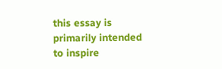this essay is primarily intended to inspire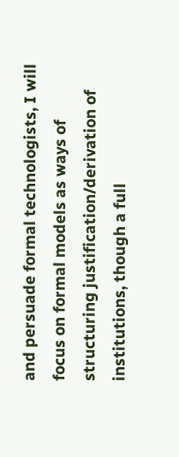and persuade formal technologists, I will focus on formal models as ways of structuring justification/derivation of institutions, though a full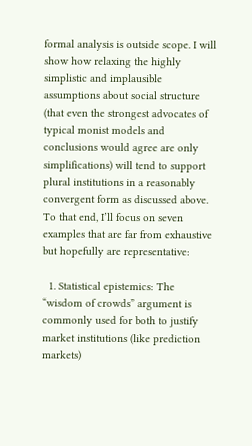formal analysis is outside scope. I will show how relaxing the highly simplistic and implausible assumptions about social structure (that even the strongest advocates of typical monist models and conclusions would agree are only simplifications) will tend to support plural institutions in a reasonably convergent form as discussed above. To that end, I’ll focus on seven examples that are far from exhaustive but hopefully are representative:

  1. Statistical epistemics: The “wisdom of crowds” argument is commonly used for both to justify market institutions (like prediction markets)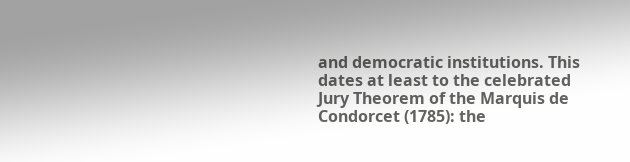and democratic institutions. This dates at least to the celebrated Jury Theorem of the Marquis de Condorcet (1785): the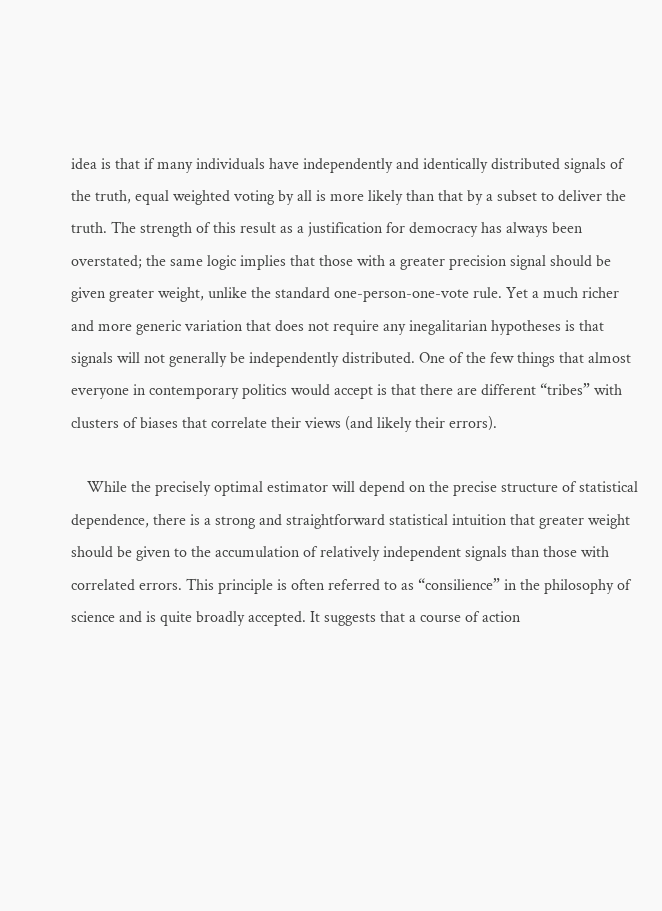idea is that if many individuals have independently and identically distributed signals of the truth, equal weighted voting by all is more likely than that by a subset to deliver the truth. The strength of this result as a justification for democracy has always been overstated; the same logic implies that those with a greater precision signal should be given greater weight, unlike the standard one-person-one-vote rule. Yet a much richer and more generic variation that does not require any inegalitarian hypotheses is that signals will not generally be independently distributed. One of the few things that almost everyone in contemporary politics would accept is that there are different “tribes” with clusters of biases that correlate their views (and likely their errors).

    While the precisely optimal estimator will depend on the precise structure of statistical dependence, there is a strong and straightforward statistical intuition that greater weight should be given to the accumulation of relatively independent signals than those with correlated errors. This principle is often referred to as “consilience” in the philosophy of science and is quite broadly accepted. It suggests that a course of action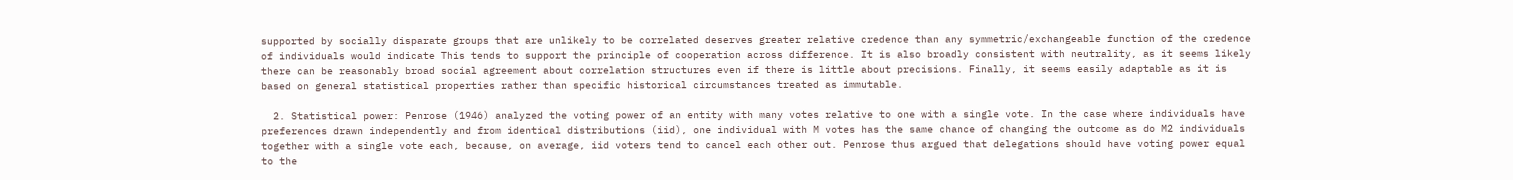supported by socially disparate groups that are unlikely to be correlated deserves greater relative credence than any symmetric/exchangeable function of the credence of individuals would indicate This tends to support the principle of cooperation across difference. It is also broadly consistent with neutrality, as it seems likely there can be reasonably broad social agreement about correlation structures even if there is little about precisions. Finally, it seems easily adaptable as it is based on general statistical properties rather than specific historical circumstances treated as immutable.

  2. Statistical power: Penrose (1946) analyzed the voting power of an entity with many votes relative to one with a single vote. In the case where individuals have preferences drawn independently and from identical distributions (iid), one individual with M votes has the same chance of changing the outcome as do M2 individuals together with a single vote each, because, on average, iid voters tend to cancel each other out. Penrose thus argued that delegations should have voting power equal to the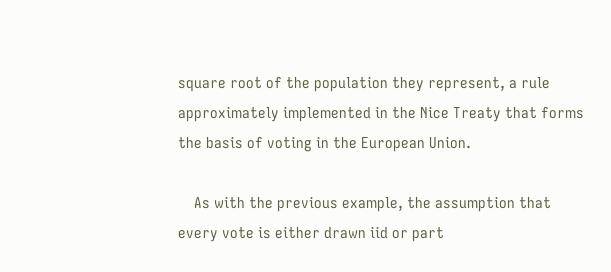square root of the population they represent, a rule approximately implemented in the Nice Treaty that forms the basis of voting in the European Union.

    As with the previous example, the assumption that every vote is either drawn iid or part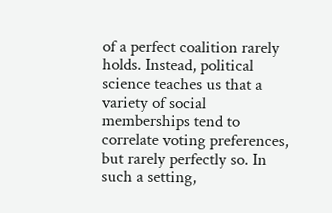of a perfect coalition rarely holds. Instead, political science teaches us that a variety of social memberships tend to correlate voting preferences, but rarely perfectly so. In such a setting,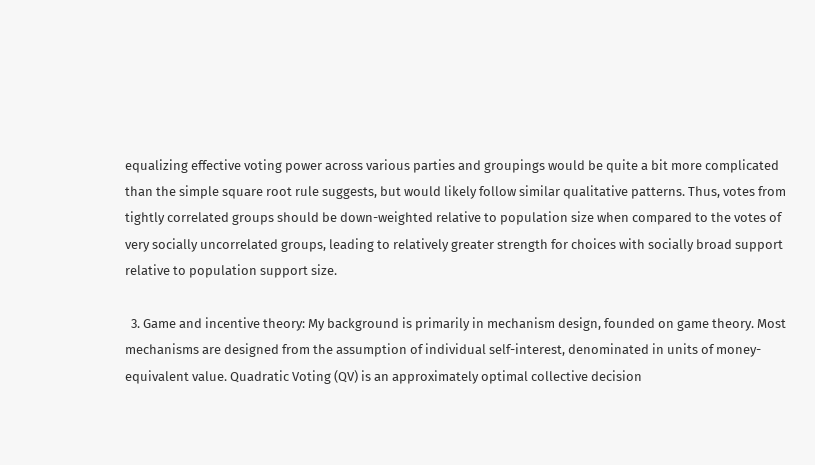equalizing effective voting power across various parties and groupings would be quite a bit more complicated than the simple square root rule suggests, but would likely follow similar qualitative patterns. Thus, votes from tightly correlated groups should be down-weighted relative to population size when compared to the votes of very socially uncorrelated groups, leading to relatively greater strength for choices with socially broad support relative to population support size.

  3. Game and incentive theory: My background is primarily in mechanism design, founded on game theory. Most mechanisms are designed from the assumption of individual self-interest, denominated in units of money-equivalent value. Quadratic Voting (QV) is an approximately optimal collective decision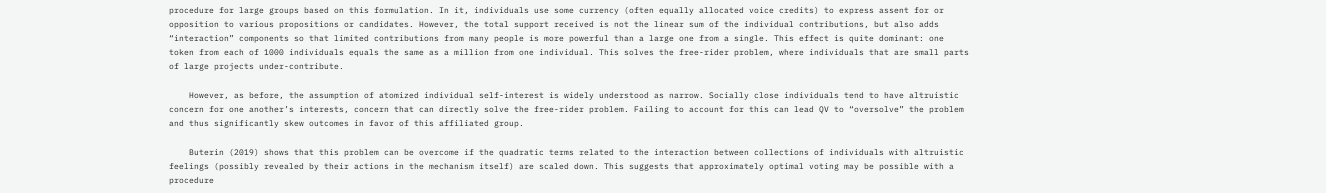procedure for large groups based on this formulation. In it, individuals use some currency (often equally allocated voice credits) to express assent for or opposition to various propositions or candidates. However, the total support received is not the linear sum of the individual contributions, but also adds “interaction” components so that limited contributions from many people is more powerful than a large one from a single. This effect is quite dominant: one token from each of 1000 individuals equals the same as a million from one individual. This solves the free-rider problem, where individuals that are small parts of large projects under-contribute.

    However, as before, the assumption of atomized individual self-interest is widely understood as narrow. Socially close individuals tend to have altruistic concern for one another’s interests, concern that can directly solve the free-rider problem. Failing to account for this can lead QV to “oversolve” the problem and thus significantly skew outcomes in favor of this affiliated group.

    Buterin (2019) shows that this problem can be overcome if the quadratic terms related to the interaction between collections of individuals with altruistic feelings (possibly revealed by their actions in the mechanism itself) are scaled down. This suggests that approximately optimal voting may be possible with a procedure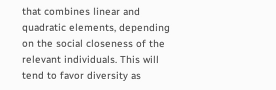that combines linear and quadratic elements, depending on the social closeness of the relevant individuals. This will tend to favor diversity as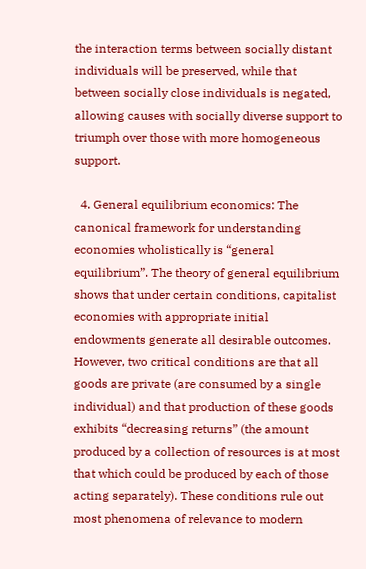the interaction terms between socially distant individuals will be preserved, while that between socially close individuals is negated, allowing causes with socially diverse support to triumph over those with more homogeneous support.

  4. General equilibrium economics: The canonical framework for understanding economies wholistically is “general equilibrium”. The theory of general equilibrium shows that under certain conditions, capitalist economies with appropriate initial endowments generate all desirable outcomes. However, two critical conditions are that all goods are private (are consumed by a single individual) and that production of these goods exhibits “decreasing returns” (the amount produced by a collection of resources is at most that which could be produced by each of those acting separately). These conditions rule out most phenomena of relevance to modern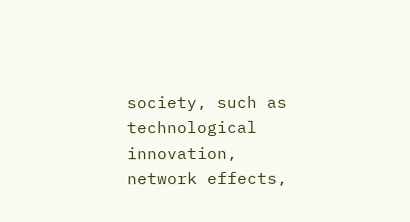society, such as technological innovation, network effects,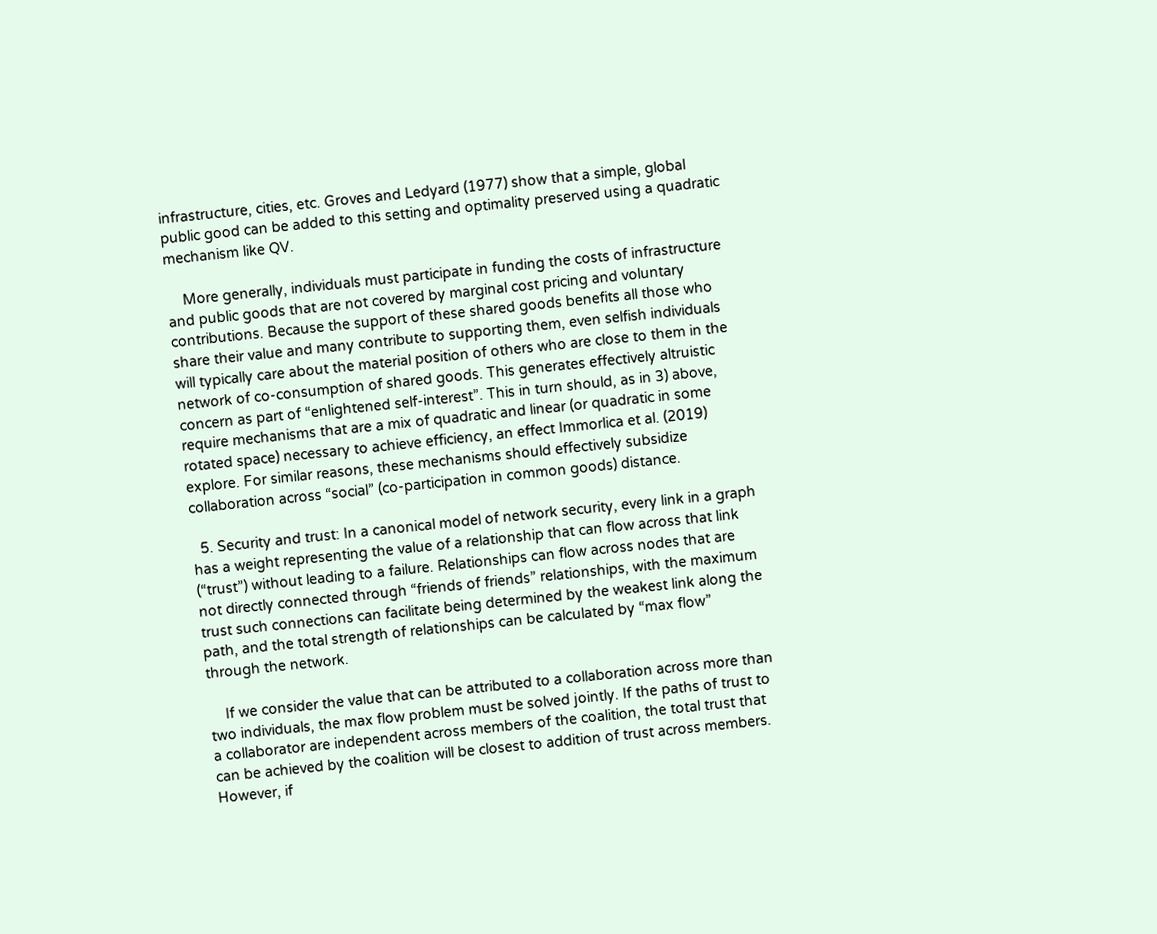infrastructure, cities, etc. Groves and Ledyard (1977) show that a simple, global public good can be added to this setting and optimality preserved using a quadratic mechanism like QV.

    More generally, individuals must participate in funding the costs of infrastructure and public goods that are not covered by marginal cost pricing and voluntary contributions. Because the support of these shared goods benefits all those who share their value and many contribute to supporting them, even selfish individuals will typically care about the material position of others who are close to them in the network of co-consumption of shared goods. This generates effectively altruistic concern as part of “enlightened self-interest”. This in turn should, as in 3) above, require mechanisms that are a mix of quadratic and linear (or quadratic in some rotated space) necessary to achieve efficiency, an effect Immorlica et al. (2019) explore. For similar reasons, these mechanisms should effectively subsidize collaboration across “social” (co-participation in common goods) distance.

  5. Security and trust: In a canonical model of network security, every link in a graph has a weight representing the value of a relationship that can flow across that link (“trust”) without leading to a failure. Relationships can flow across nodes that are not directly connected through “friends of friends” relationships, with the maximum trust such connections can facilitate being determined by the weakest link along the path, and the total strength of relationships can be calculated by “max flow” through the network.

    If we consider the value that can be attributed to a collaboration across more than two individuals, the max flow problem must be solved jointly. If the paths of trust to a collaborator are independent across members of the coalition, the total trust that can be achieved by the coalition will be closest to addition of trust across members. However, if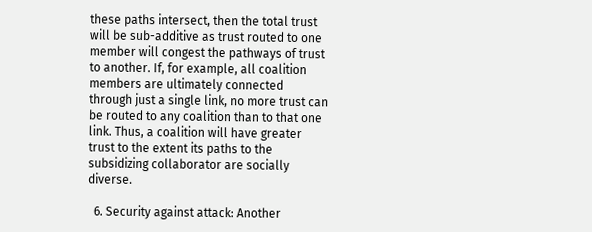these paths intersect, then the total trust will be sub-additive as trust routed to one member will congest the pathways of trust to another. If, for example, all coalition members are ultimately connected through just a single link, no more trust can be routed to any coalition than to that one link. Thus, a coalition will have greater trust to the extent its paths to the subsidizing collaborator are socially diverse.

  6. Security against attack: Another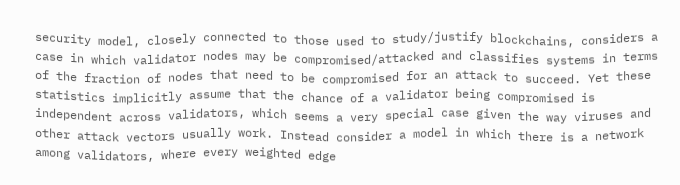security model, closely connected to those used to study/justify blockchains, considers a case in which validator nodes may be compromised/attacked and classifies systems in terms of the fraction of nodes that need to be compromised for an attack to succeed. Yet these statistics implicitly assume that the chance of a validator being compromised is independent across validators, which seems a very special case given the way viruses and other attack vectors usually work. Instead consider a model in which there is a network among validators, where every weighted edge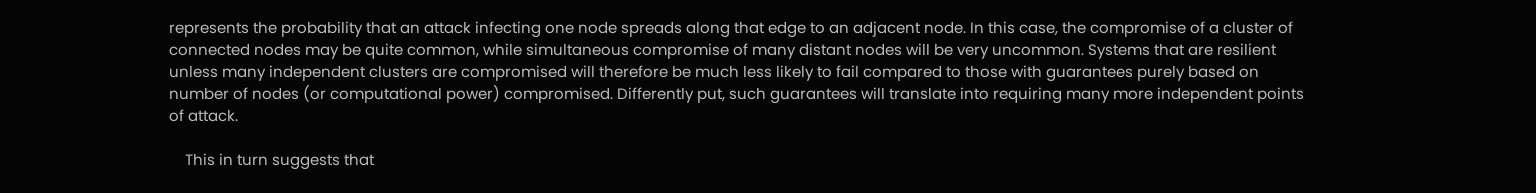represents the probability that an attack infecting one node spreads along that edge to an adjacent node. In this case, the compromise of a cluster of connected nodes may be quite common, while simultaneous compromise of many distant nodes will be very uncommon. Systems that are resilient unless many independent clusters are compromised will therefore be much less likely to fail compared to those with guarantees purely based on number of nodes (or computational power) compromised. Differently put, such guarantees will translate into requiring many more independent points of attack.

    This in turn suggests that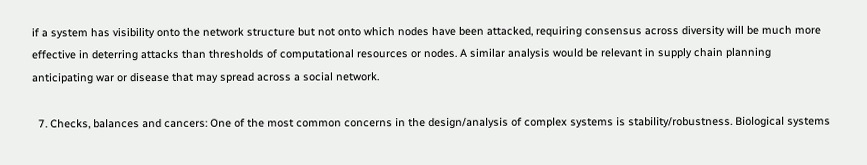if a system has visibility onto the network structure but not onto which nodes have been attacked, requiring consensus across diversity will be much more effective in deterring attacks than thresholds of computational resources or nodes. A similar analysis would be relevant in supply chain planning anticipating war or disease that may spread across a social network.

  7. Checks, balances and cancers: One of the most common concerns in the design/analysis of complex systems is stability/robustness. Biological systems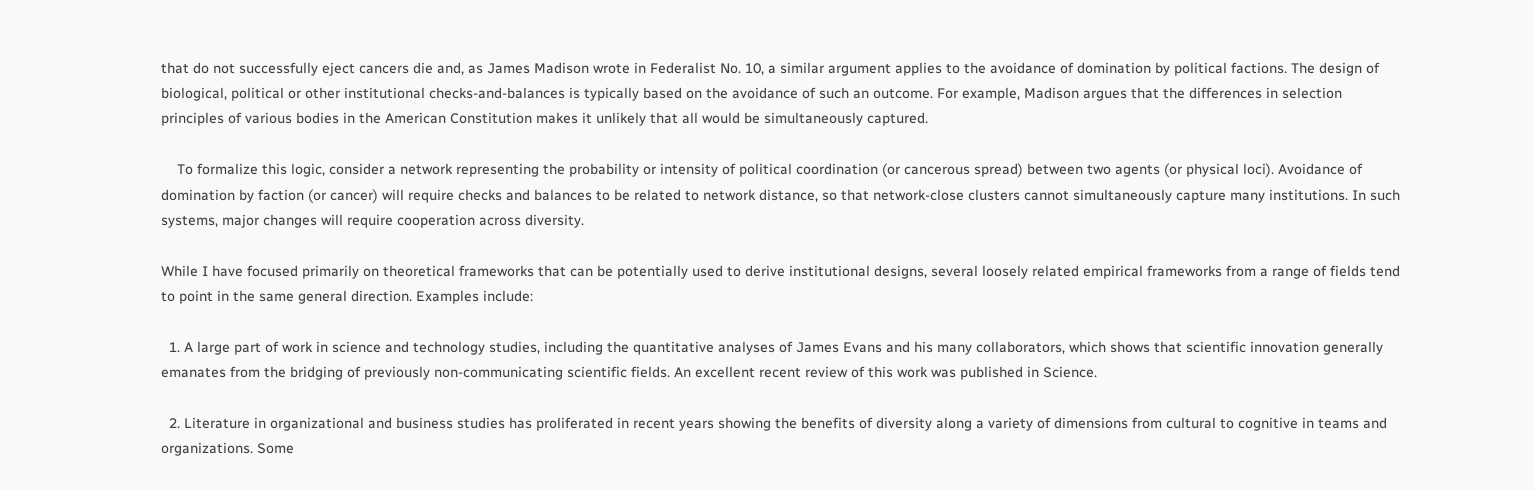that do not successfully eject cancers die and, as James Madison wrote in Federalist No. 10, a similar argument applies to the avoidance of domination by political factions. The design of biological, political or other institutional checks-and-balances is typically based on the avoidance of such an outcome. For example, Madison argues that the differences in selection principles of various bodies in the American Constitution makes it unlikely that all would be simultaneously captured.

    To formalize this logic, consider a network representing the probability or intensity of political coordination (or cancerous spread) between two agents (or physical loci). Avoidance of domination by faction (or cancer) will require checks and balances to be related to network distance, so that network-close clusters cannot simultaneously capture many institutions. In such systems, major changes will require cooperation across diversity.

While I have focused primarily on theoretical frameworks that can be potentially used to derive institutional designs, several loosely related empirical frameworks from a range of fields tend to point in the same general direction. Examples include:

  1. A large part of work in science and technology studies, including the quantitative analyses of James Evans and his many collaborators, which shows that scientific innovation generally emanates from the bridging of previously non-communicating scientific fields. An excellent recent review of this work was published in Science.

  2. Literature in organizational and business studies has proliferated in recent years showing the benefits of diversity along a variety of dimensions from cultural to cognitive in teams and organizations. Some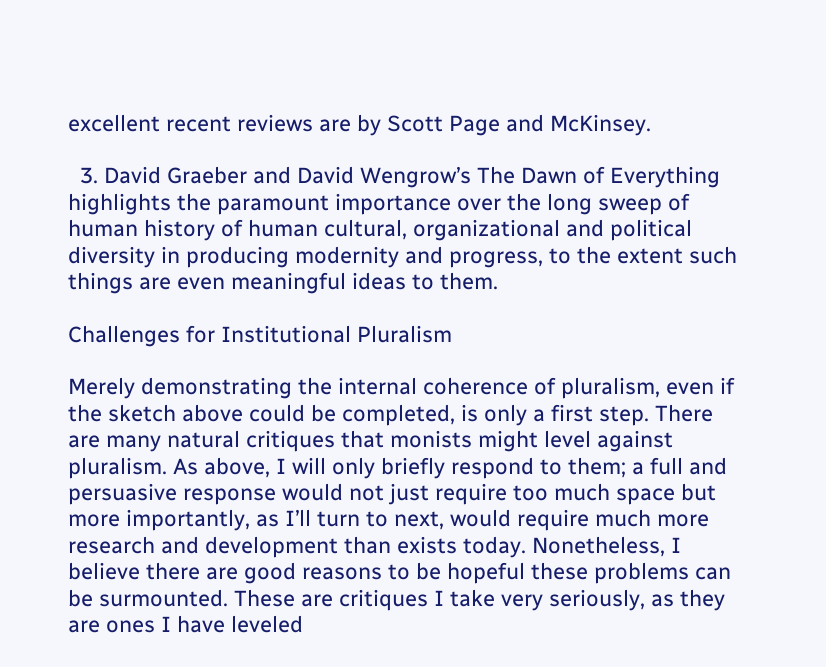excellent recent reviews are by Scott Page and McKinsey.

  3. David Graeber and David Wengrow’s The Dawn of Everything highlights the paramount importance over the long sweep of human history of human cultural, organizational and political diversity in producing modernity and progress, to the extent such things are even meaningful ideas to them.

Challenges for Institutional Pluralism

Merely demonstrating the internal coherence of pluralism, even if the sketch above could be completed, is only a first step. There are many natural critiques that monists might level against pluralism. As above, I will only briefly respond to them; a full and persuasive response would not just require too much space but more importantly, as I’ll turn to next, would require much more research and development than exists today. Nonetheless, I believe there are good reasons to be hopeful these problems can be surmounted. These are critiques I take very seriously, as they are ones I have leveled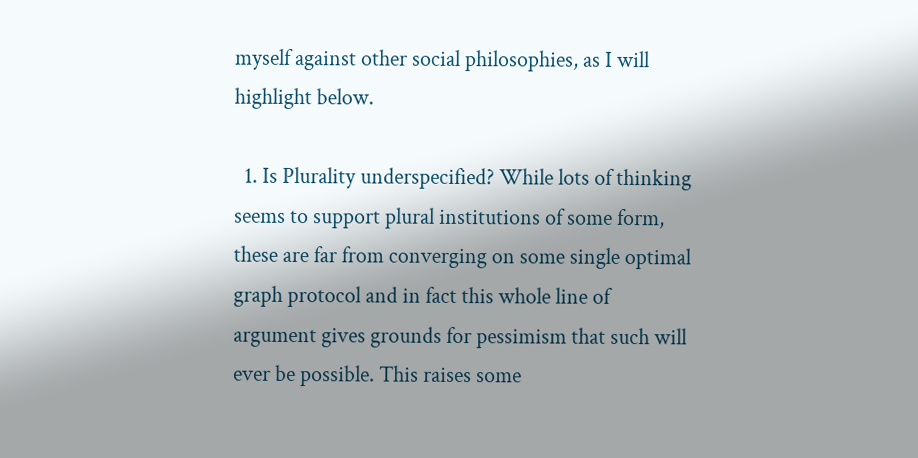myself against other social philosophies, as I will highlight below.

  1. Is Plurality underspecified? While lots of thinking seems to support plural institutions of some form, these are far from converging on some single optimal graph protocol and in fact this whole line of argument gives grounds for pessimism that such will ever be possible. This raises some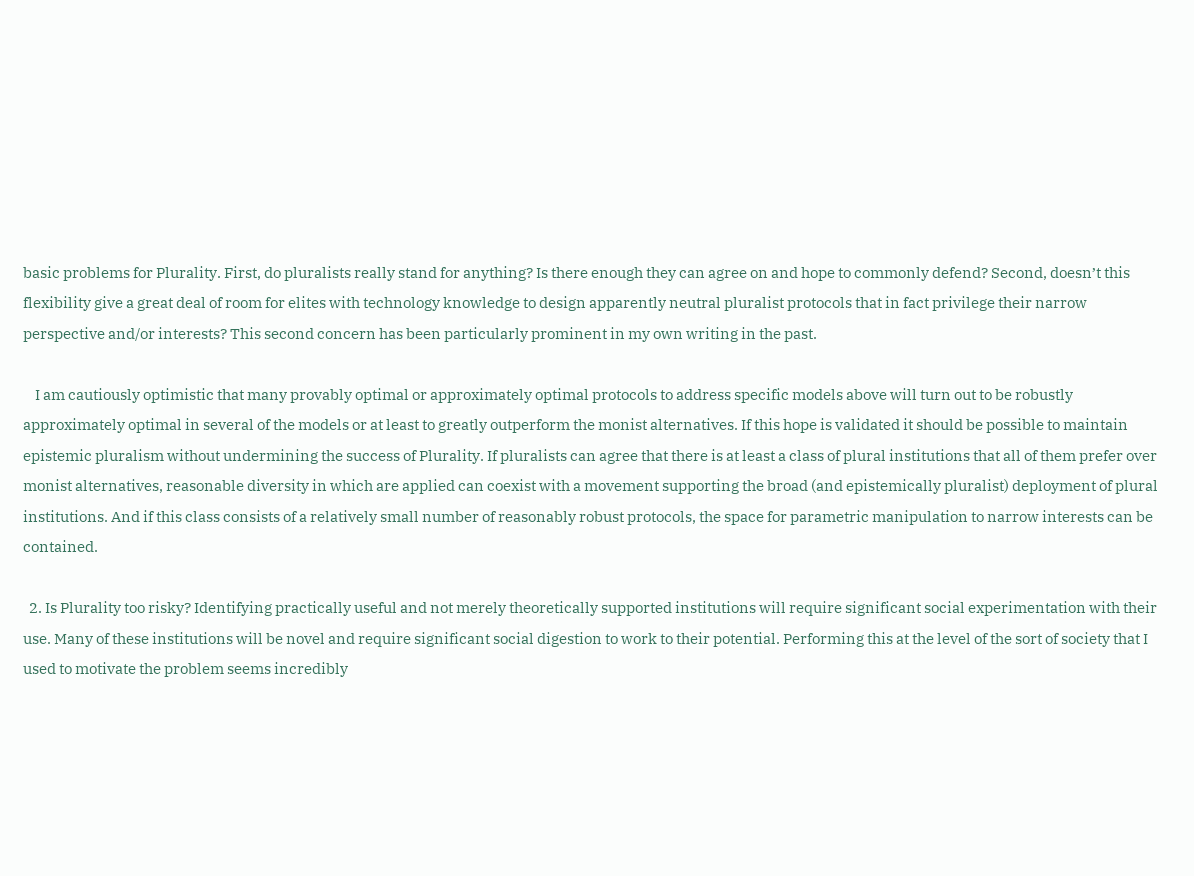basic problems for Plurality. First, do pluralists really stand for anything? Is there enough they can agree on and hope to commonly defend? Second, doesn’t this flexibility give a great deal of room for elites with technology knowledge to design apparently neutral pluralist protocols that in fact privilege their narrow perspective and/or interests? This second concern has been particularly prominent in my own writing in the past.

    I am cautiously optimistic that many provably optimal or approximately optimal protocols to address specific models above will turn out to be robustly approximately optimal in several of the models or at least to greatly outperform the monist alternatives. If this hope is validated it should be possible to maintain epistemic pluralism without undermining the success of Plurality. If pluralists can agree that there is at least a class of plural institutions that all of them prefer over monist alternatives, reasonable diversity in which are applied can coexist with a movement supporting the broad (and epistemically pluralist) deployment of plural institutions. And if this class consists of a relatively small number of reasonably robust protocols, the space for parametric manipulation to narrow interests can be contained.

  2. Is Plurality too risky? Identifying practically useful and not merely theoretically supported institutions will require significant social experimentation with their use. Many of these institutions will be novel and require significant social digestion to work to their potential. Performing this at the level of the sort of society that I used to motivate the problem seems incredibly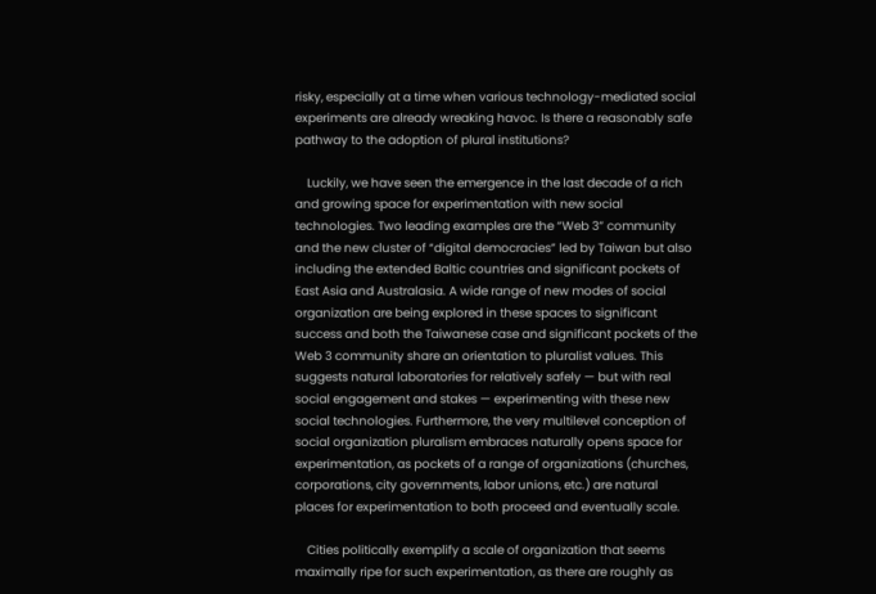risky, especially at a time when various technology-mediated social experiments are already wreaking havoc. Is there a reasonably safe pathway to the adoption of plural institutions?

    Luckily, we have seen the emergence in the last decade of a rich and growing space for experimentation with new social technologies. Two leading examples are the “Web 3” community and the new cluster of “digital democracies” led by Taiwan but also including the extended Baltic countries and significant pockets of East Asia and Australasia. A wide range of new modes of social organization are being explored in these spaces to significant success and both the Taiwanese case and significant pockets of the Web 3 community share an orientation to pluralist values. This suggests natural laboratories for relatively safely — but with real social engagement and stakes — experimenting with these new social technologies. Furthermore, the very multilevel conception of social organization pluralism embraces naturally opens space for experimentation, as pockets of a range of organizations (churches, corporations, city governments, labor unions, etc.) are natural places for experimentation to both proceed and eventually scale.

    Cities politically exemplify a scale of organization that seems maximally ripe for such experimentation, as there are roughly as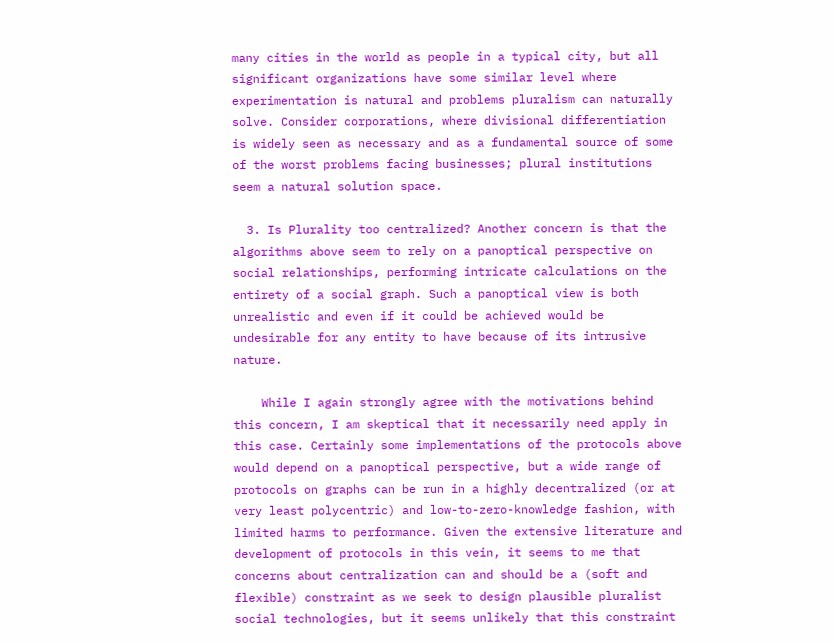many cities in the world as people in a typical city, but all significant organizations have some similar level where experimentation is natural and problems pluralism can naturally solve. Consider corporations, where divisional differentiation is widely seen as necessary and as a fundamental source of some of the worst problems facing businesses; plural institutions seem a natural solution space.

  3. Is Plurality too centralized? Another concern is that the algorithms above seem to rely on a panoptical perspective on social relationships, performing intricate calculations on the entirety of a social graph. Such a panoptical view is both unrealistic and even if it could be achieved would be undesirable for any entity to have because of its intrusive nature.

    While I again strongly agree with the motivations behind this concern, I am skeptical that it necessarily need apply in this case. Certainly some implementations of the protocols above would depend on a panoptical perspective, but a wide range of protocols on graphs can be run in a highly decentralized (or at very least polycentric) and low-to-zero-knowledge fashion, with limited harms to performance. Given the extensive literature and development of protocols in this vein, it seems to me that concerns about centralization can and should be a (soft and flexible) constraint as we seek to design plausible pluralist social technologies, but it seems unlikely that this constraint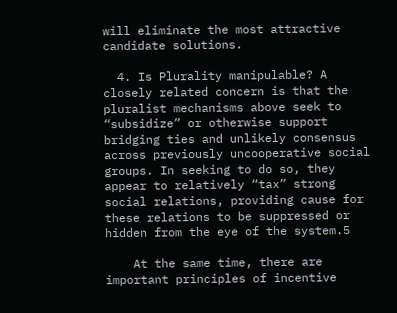will eliminate the most attractive candidate solutions.

  4. Is Plurality manipulable? A closely related concern is that the pluralist mechanisms above seek to “subsidize” or otherwise support bridging ties and unlikely consensus across previously uncooperative social groups. In seeking to do so, they appear to relatively “tax” strong social relations, providing cause for these relations to be suppressed or hidden from the eye of the system.5

    At the same time, there are important principles of incentive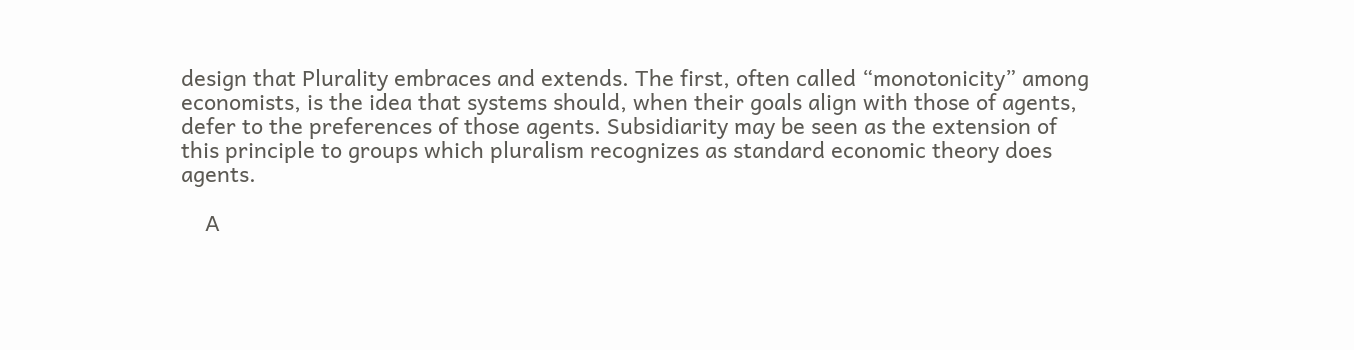design that Plurality embraces and extends. The first, often called “monotonicity” among economists, is the idea that systems should, when their goals align with those of agents, defer to the preferences of those agents. Subsidiarity may be seen as the extension of this principle to groups which pluralism recognizes as standard economic theory does agents.

    A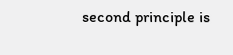second principle is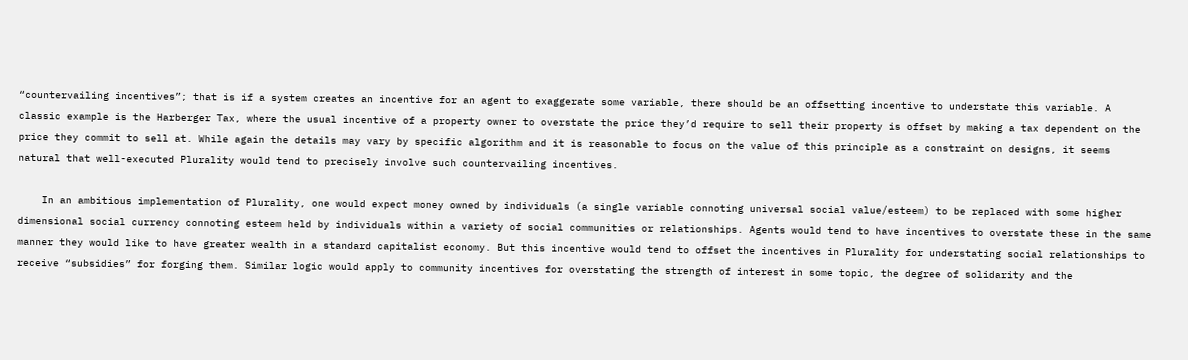“countervailing incentives”; that is if a system creates an incentive for an agent to exaggerate some variable, there should be an offsetting incentive to understate this variable. A classic example is the Harberger Tax, where the usual incentive of a property owner to overstate the price they’d require to sell their property is offset by making a tax dependent on the price they commit to sell at. While again the details may vary by specific algorithm and it is reasonable to focus on the value of this principle as a constraint on designs, it seems natural that well-executed Plurality would tend to precisely involve such countervailing incentives.

    In an ambitious implementation of Plurality, one would expect money owned by individuals (a single variable connoting universal social value/esteem) to be replaced with some higher dimensional social currency connoting esteem held by individuals within a variety of social communities or relationships. Agents would tend to have incentives to overstate these in the same manner they would like to have greater wealth in a standard capitalist economy. But this incentive would tend to offset the incentives in Plurality for understating social relationships to receive “subsidies” for forging them. Similar logic would apply to community incentives for overstating the strength of interest in some topic, the degree of solidarity and the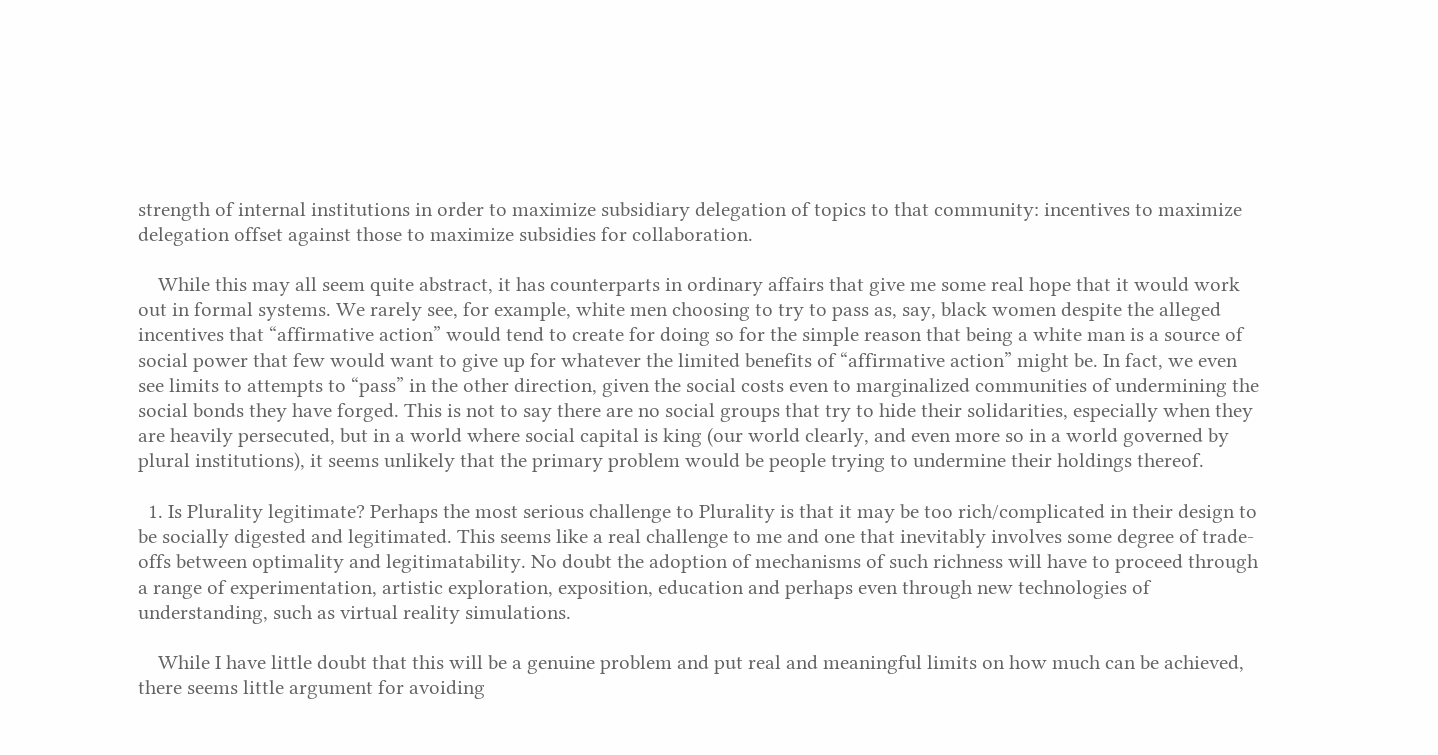strength of internal institutions in order to maximize subsidiary delegation of topics to that community: incentives to maximize delegation offset against those to maximize subsidies for collaboration.

    While this may all seem quite abstract, it has counterparts in ordinary affairs that give me some real hope that it would work out in formal systems. We rarely see, for example, white men choosing to try to pass as, say, black women despite the alleged incentives that “affirmative action” would tend to create for doing so for the simple reason that being a white man is a source of social power that few would want to give up for whatever the limited benefits of “affirmative action” might be. In fact, we even see limits to attempts to “pass” in the other direction, given the social costs even to marginalized communities of undermining the social bonds they have forged. This is not to say there are no social groups that try to hide their solidarities, especially when they are heavily persecuted, but in a world where social capital is king (our world clearly, and even more so in a world governed by plural institutions), it seems unlikely that the primary problem would be people trying to undermine their holdings thereof.

  1. Is Plurality legitimate? Perhaps the most serious challenge to Plurality is that it may be too rich/complicated in their design to be socially digested and legitimated. This seems like a real challenge to me and one that inevitably involves some degree of trade-offs between optimality and legitimatability. No doubt the adoption of mechanisms of such richness will have to proceed through a range of experimentation, artistic exploration, exposition, education and perhaps even through new technologies of understanding, such as virtual reality simulations.

    While I have little doubt that this will be a genuine problem and put real and meaningful limits on how much can be achieved, there seems little argument for avoiding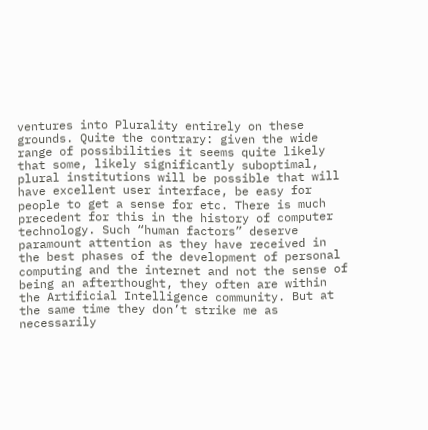ventures into Plurality entirely on these grounds. Quite the contrary: given the wide range of possibilities it seems quite likely that some, likely significantly suboptimal, plural institutions will be possible that will have excellent user interface, be easy for people to get a sense for etc. There is much precedent for this in the history of computer technology. Such “human factors” deserve paramount attention as they have received in the best phases of the development of personal computing and the internet and not the sense of being an afterthought, they often are within the Artificial Intelligence community. But at the same time they don’t strike me as necessarily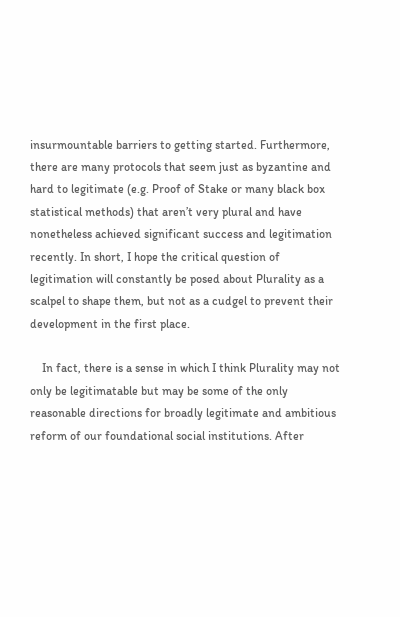insurmountable barriers to getting started. Furthermore, there are many protocols that seem just as byzantine and hard to legitimate (e.g. Proof of Stake or many black box statistical methods) that aren’t very plural and have nonetheless achieved significant success and legitimation recently. In short, I hope the critical question of legitimation will constantly be posed about Plurality as a scalpel to shape them, but not as a cudgel to prevent their development in the first place.

    In fact, there is a sense in which I think Plurality may not only be legitimatable but may be some of the only reasonable directions for broadly legitimate and ambitious reform of our foundational social institutions. After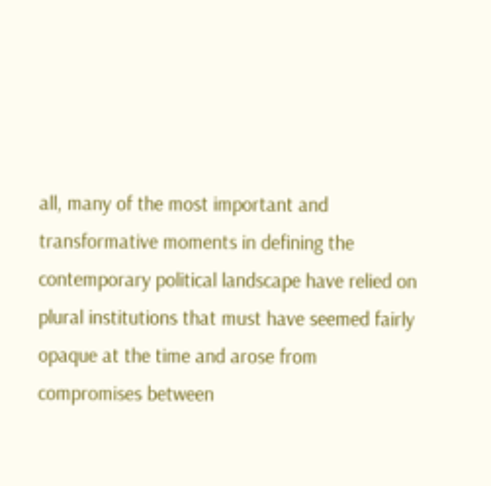all, many of the most important and transformative moments in defining the contemporary political landscape have relied on plural institutions that must have seemed fairly opaque at the time and arose from compromises between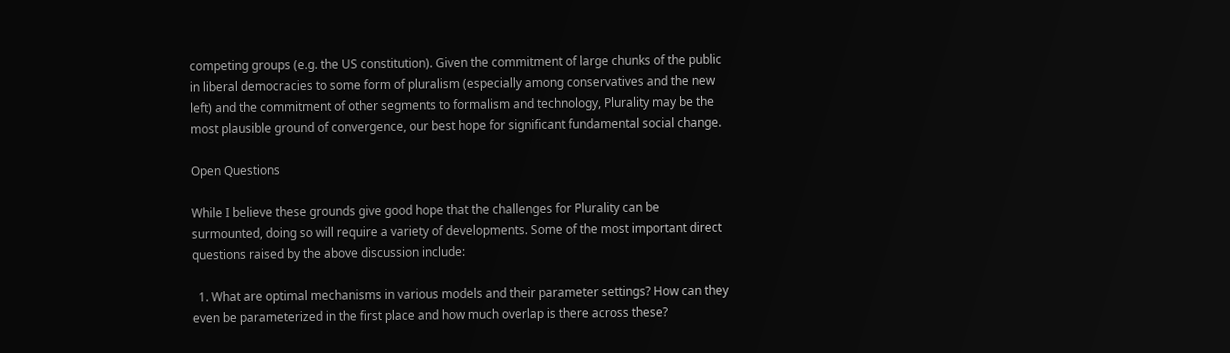competing groups (e.g. the US constitution). Given the commitment of large chunks of the public in liberal democracies to some form of pluralism (especially among conservatives and the new left) and the commitment of other segments to formalism and technology, Plurality may be the most plausible ground of convergence, our best hope for significant fundamental social change.

Open Questions

While I believe these grounds give good hope that the challenges for Plurality can be surmounted, doing so will require a variety of developments. Some of the most important direct questions raised by the above discussion include:

  1. What are optimal mechanisms in various models and their parameter settings? How can they even be parameterized in the first place and how much overlap is there across these?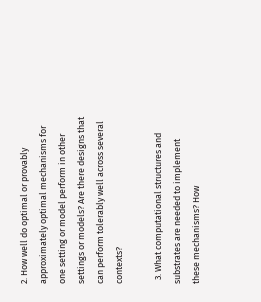2. How well do optimal or provably approximately optimal mechanisms for one setting or model perform in other settings or models? Are there designs that can perform tolerably well across several contexts?

  3. What computational structures and substrates are needed to implement these mechanisms? How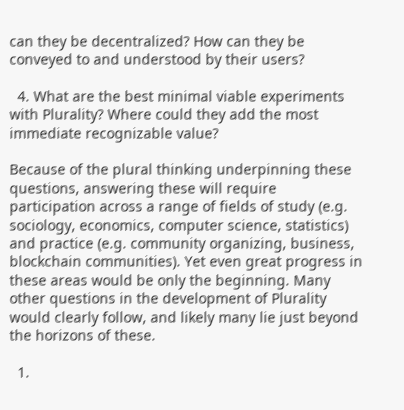can they be decentralized? How can they be conveyed to and understood by their users?

  4. What are the best minimal viable experiments with Plurality? Where could they add the most immediate recognizable value?

Because of the plural thinking underpinning these questions, answering these will require participation across a range of fields of study (e.g. sociology, economics, computer science, statistics) and practice (e.g. community organizing, business, blockchain communities). Yet even great progress in these areas would be only the beginning. Many other questions in the development of Plurality would clearly follow, and likely many lie just beyond the horizons of these.

  1.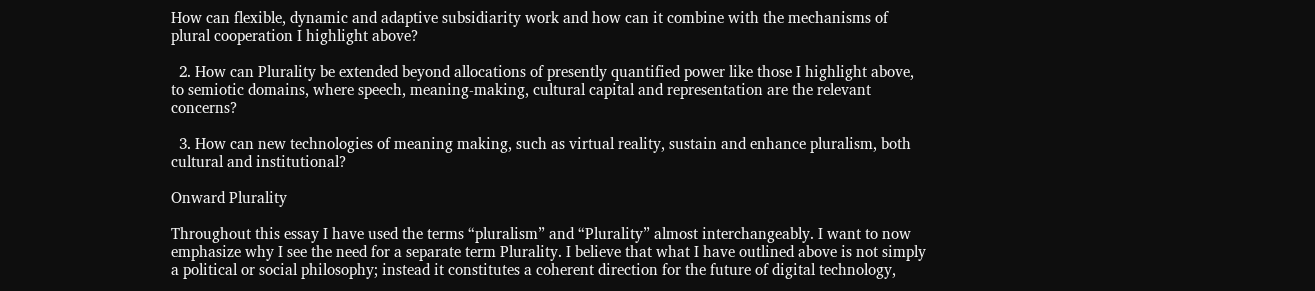How can flexible, dynamic and adaptive subsidiarity work and how can it combine with the mechanisms of plural cooperation I highlight above?

  2. How can Plurality be extended beyond allocations of presently quantified power like those I highlight above, to semiotic domains, where speech, meaning-making, cultural capital and representation are the relevant concerns?

  3. How can new technologies of meaning making, such as virtual reality, sustain and enhance pluralism, both cultural and institutional?

Onward Plurality

Throughout this essay I have used the terms “pluralism” and “Plurality” almost interchangeably. I want to now emphasize why I see the need for a separate term Plurality. I believe that what I have outlined above is not simply a political or social philosophy; instead it constitutes a coherent direction for the future of digital technology,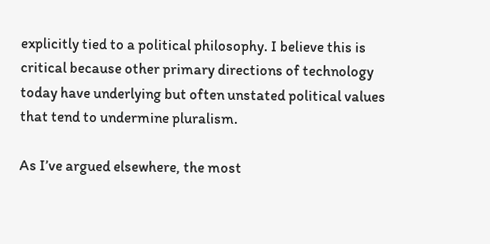explicitly tied to a political philosophy. I believe this is critical because other primary directions of technology today have underlying but often unstated political values that tend to undermine pluralism.

As I’ve argued elsewhere, the most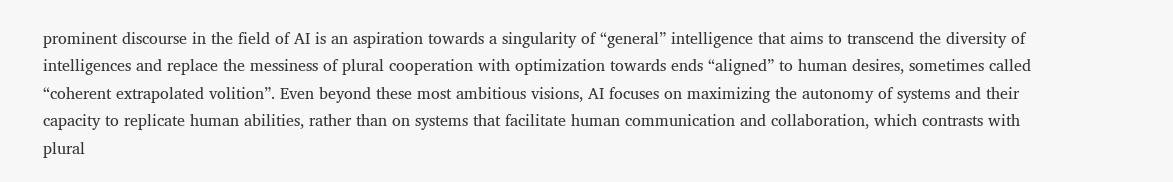prominent discourse in the field of AI is an aspiration towards a singularity of “general” intelligence that aims to transcend the diversity of intelligences and replace the messiness of plural cooperation with optimization towards ends “aligned” to human desires, sometimes called “coherent extrapolated volition”. Even beyond these most ambitious visions, AI focuses on maximizing the autonomy of systems and their capacity to replicate human abilities, rather than on systems that facilitate human communication and collaboration, which contrasts with plural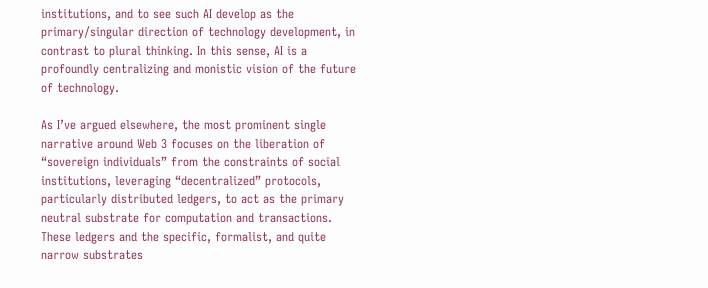institutions, and to see such AI develop as the primary/singular direction of technology development, in contrast to plural thinking. In this sense, AI is a profoundly centralizing and monistic vision of the future of technology.

As I’ve argued elsewhere, the most prominent single narrative around Web 3 focuses on the liberation of “sovereign individuals” from the constraints of social institutions, leveraging “decentralized” protocols, particularly distributed ledgers, to act as the primary neutral substrate for computation and transactions. These ledgers and the specific, formalist, and quite narrow substrates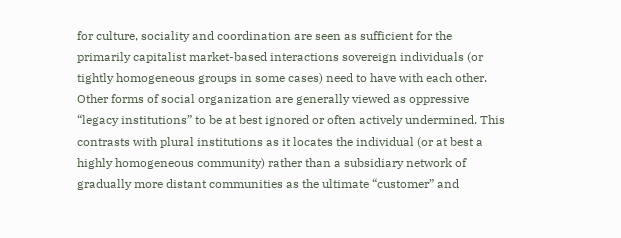for culture, sociality and coordination are seen as sufficient for the primarily capitalist market-based interactions sovereign individuals (or tightly homogeneous groups in some cases) need to have with each other. Other forms of social organization are generally viewed as oppressive “legacy institutions” to be at best ignored or often actively undermined. This contrasts with plural institutions as it locates the individual (or at best a highly homogeneous community) rather than a subsidiary network of gradually more distant communities as the ultimate “customer” and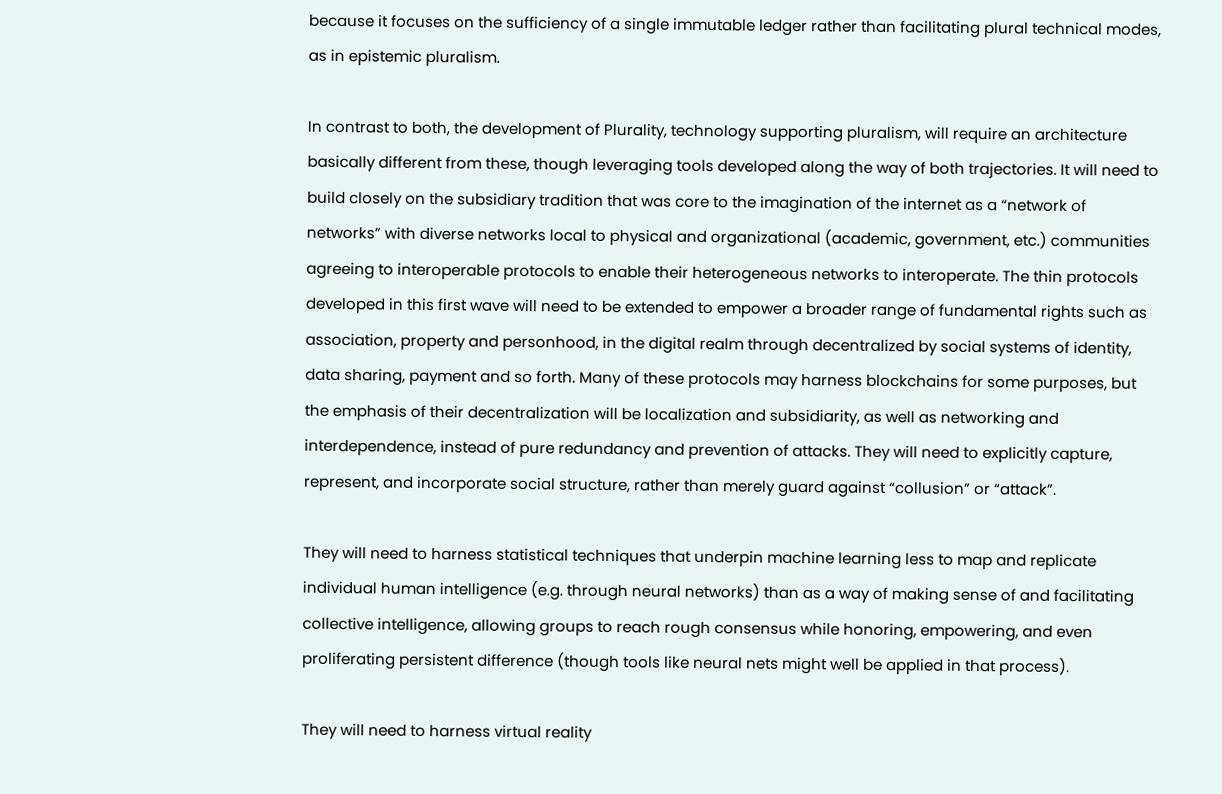because it focuses on the sufficiency of a single immutable ledger rather than facilitating plural technical modes, as in epistemic pluralism.

In contrast to both, the development of Plurality, technology supporting pluralism, will require an architecture basically different from these, though leveraging tools developed along the way of both trajectories. It will need to build closely on the subsidiary tradition that was core to the imagination of the internet as a “network of networks” with diverse networks local to physical and organizational (academic, government, etc.) communities agreeing to interoperable protocols to enable their heterogeneous networks to interoperate. The thin protocols developed in this first wave will need to be extended to empower a broader range of fundamental rights such as association, property and personhood, in the digital realm through decentralized by social systems of identity, data sharing, payment and so forth. Many of these protocols may harness blockchains for some purposes, but the emphasis of their decentralization will be localization and subsidiarity, as well as networking and interdependence, instead of pure redundancy and prevention of attacks. They will need to explicitly capture, represent, and incorporate social structure, rather than merely guard against “collusion” or “attack”.

They will need to harness statistical techniques that underpin machine learning less to map and replicate individual human intelligence (e.g. through neural networks) than as a way of making sense of and facilitating collective intelligence, allowing groups to reach rough consensus while honoring, empowering, and even proliferating persistent difference (though tools like neural nets might well be applied in that process).

They will need to harness virtual reality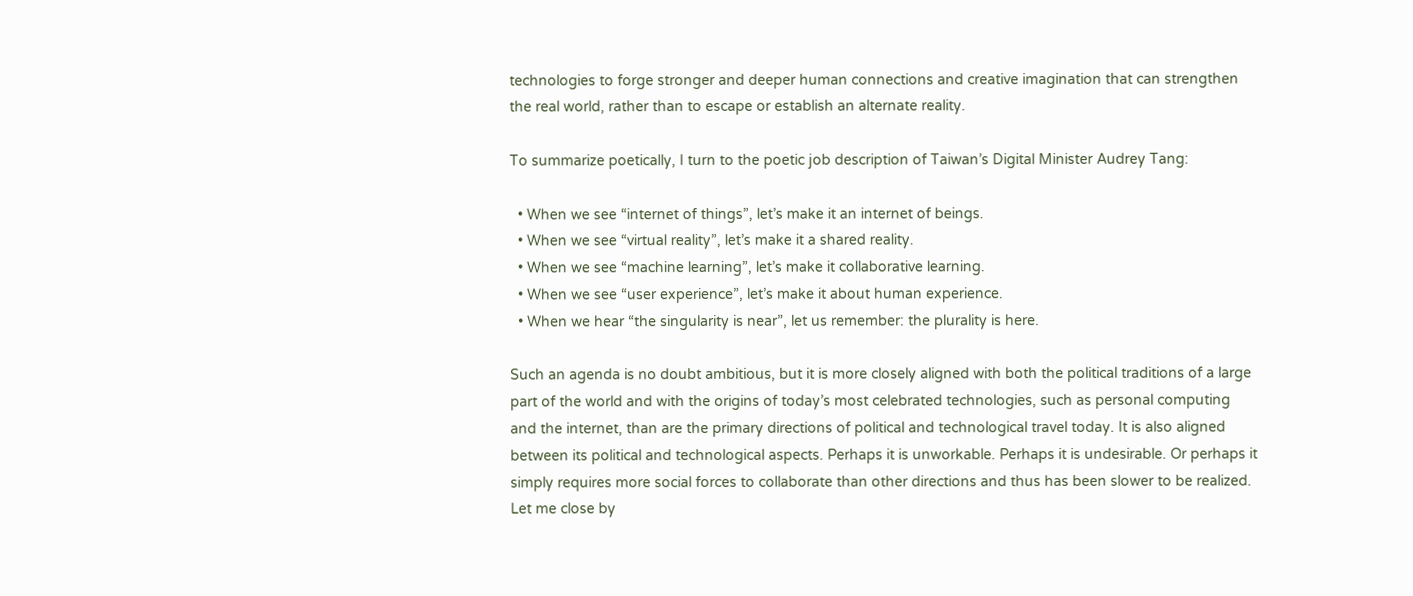technologies to forge stronger and deeper human connections and creative imagination that can strengthen the real world, rather than to escape or establish an alternate reality.

To summarize poetically, I turn to the poetic job description of Taiwan’s Digital Minister Audrey Tang:

  • When we see “internet of things”, let’s make it an internet of beings.
  • When we see “virtual reality”, let’s make it a shared reality.
  • When we see “machine learning”, let’s make it collaborative learning.
  • When we see “user experience”, let’s make it about human experience.
  • When we hear “the singularity is near”, let us remember: the plurality is here.

Such an agenda is no doubt ambitious, but it is more closely aligned with both the political traditions of a large part of the world and with the origins of today’s most celebrated technologies, such as personal computing and the internet, than are the primary directions of political and technological travel today. It is also aligned between its political and technological aspects. Perhaps it is unworkable. Perhaps it is undesirable. Or perhaps it simply requires more social forces to collaborate than other directions and thus has been slower to be realized. Let me close by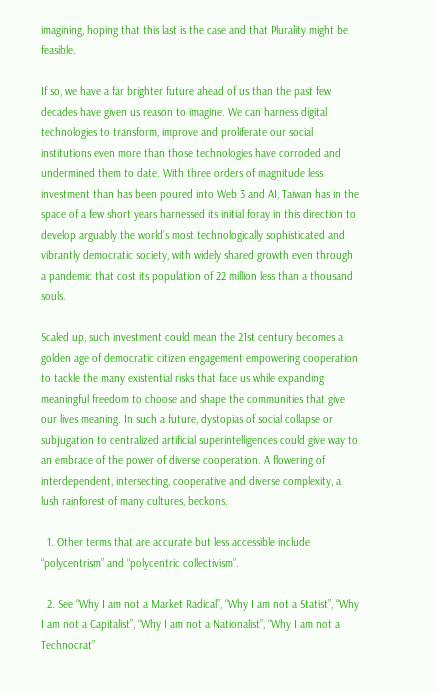imagining, hoping that this last is the case and that Plurality might be feasible.

If so, we have a far brighter future ahead of us than the past few decades have given us reason to imagine. We can harness digital technologies to transform, improve and proliferate our social institutions even more than those technologies have corroded and undermined them to date. With three orders of magnitude less investment than has been poured into Web 3 and AI, Taiwan has in the space of a few short years harnessed its initial foray in this direction to develop arguably the world’s most technologically sophisticated and vibrantly democratic society, with widely shared growth even through a pandemic that cost its population of 22 million less than a thousand souls.

Scaled up, such investment could mean the 21st century becomes a golden age of democratic citizen engagement empowering cooperation to tackle the many existential risks that face us while expanding meaningful freedom to choose and shape the communities that give our lives meaning. In such a future, dystopias of social collapse or subjugation to centralized artificial superintelligences could give way to an embrace of the power of diverse cooperation. A flowering of interdependent, intersecting, cooperative and diverse complexity, a lush rainforest of many cultures, beckons.

  1. Other terms that are accurate but less accessible include “polycentrism” and “polycentric collectivism”.

  2. See “Why I am not a Market Radical”, “Why I am not a Statist”, “Why I am not a Capitalist”, “Why I am not a Nationalist”, “Why I am not a Technocrat”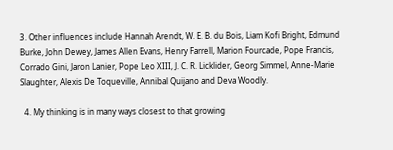3. Other influences include Hannah Arendt, W. E. B. du Bois, Liam Kofi Bright, Edmund Burke, John Dewey, James Allen Evans, Henry Farrell, Marion Fourcade, Pope Francis, Corrado Gini, Jaron Lanier, Pope Leo XIII, J. C. R. Licklider, Georg Simmel, Anne-Marie Slaughter, Alexis De Toqueville, Annibal Quijano and Deva Woodly.

  4. My thinking is in many ways closest to that growing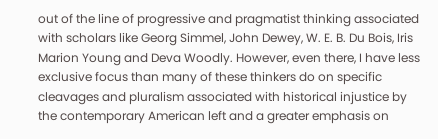out of the line of progressive and pragmatist thinking associated with scholars like Georg Simmel, John Dewey, W. E. B. Du Bois, Iris Marion Young and Deva Woodly. However, even there, I have less exclusive focus than many of these thinkers do on specific cleavages and pluralism associated with historical injustice by the contemporary American left and a greater emphasis on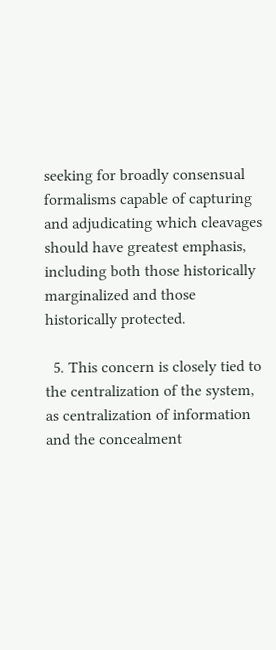seeking for broadly consensual formalisms capable of capturing and adjudicating which cleavages should have greatest emphasis, including both those historically marginalized and those historically protected.

  5. This concern is closely tied to the centralization of the system, as centralization of information and the concealment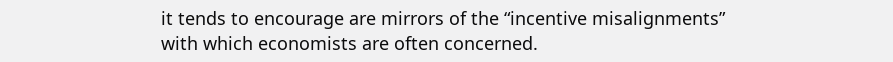it tends to encourage are mirrors of the “incentive misalignments” with which economists are often concerned.